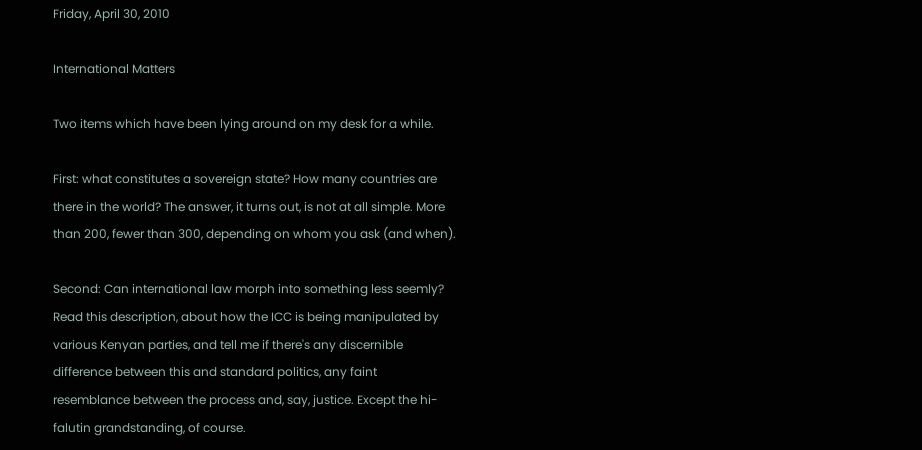Friday, April 30, 2010

International Matters

Two items which have been lying around on my desk for a while.

First: what constitutes a sovereign state? How many countries are there in the world? The answer, it turns out, is not at all simple. More than 200, fewer than 300, depending on whom you ask (and when).

Second: Can international law morph into something less seemly? Read this description, about how the ICC is being manipulated by various Kenyan parties, and tell me if there's any discernible difference between this and standard politics, any faint resemblance between the process and, say, justice. Except the hi-falutin grandstanding, of course.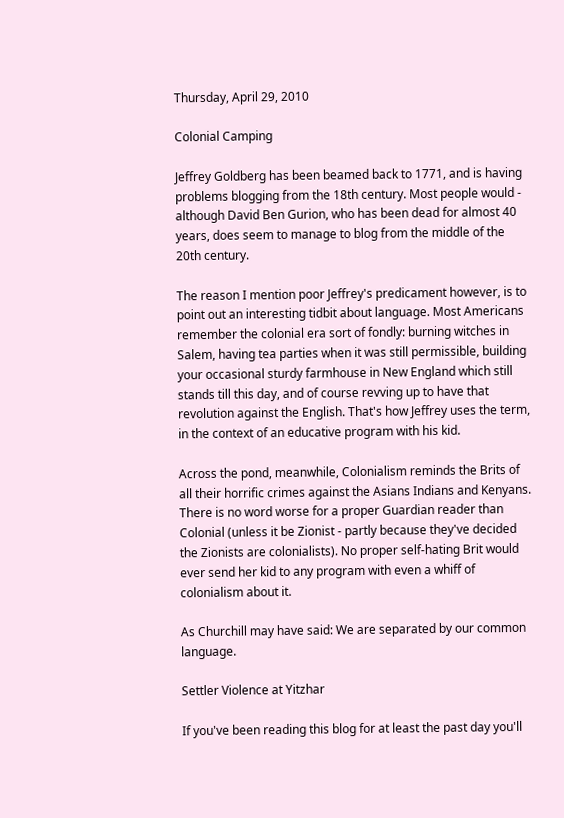Thursday, April 29, 2010

Colonial Camping

Jeffrey Goldberg has been beamed back to 1771, and is having problems blogging from the 18th century. Most people would - although David Ben Gurion, who has been dead for almost 40 years, does seem to manage to blog from the middle of the 20th century.

The reason I mention poor Jeffrey's predicament however, is to point out an interesting tidbit about language. Most Americans remember the colonial era sort of fondly: burning witches in Salem, having tea parties when it was still permissible, building your occasional sturdy farmhouse in New England which still stands till this day, and of course revving up to have that revolution against the English. That's how Jeffrey uses the term, in the context of an educative program with his kid.

Across the pond, meanwhile, Colonialism reminds the Brits of all their horrific crimes against the Asians Indians and Kenyans. There is no word worse for a proper Guardian reader than Colonial (unless it be Zionist - partly because they've decided the Zionists are colonialists). No proper self-hating Brit would ever send her kid to any program with even a whiff of colonialism about it.

As Churchill may have said: We are separated by our common language.

Settler Violence at Yitzhar

If you've been reading this blog for at least the past day you'll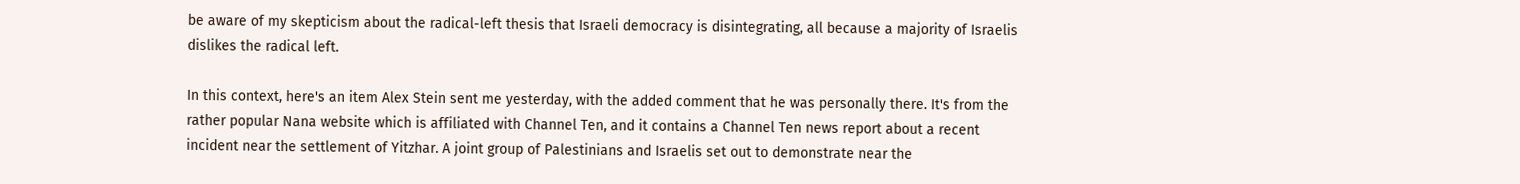be aware of my skepticism about the radical-left thesis that Israeli democracy is disintegrating, all because a majority of Israelis dislikes the radical left.

In this context, here's an item Alex Stein sent me yesterday, with the added comment that he was personally there. It's from the rather popular Nana website which is affiliated with Channel Ten, and it contains a Channel Ten news report about a recent incident near the settlement of Yitzhar. A joint group of Palestinians and Israelis set out to demonstrate near the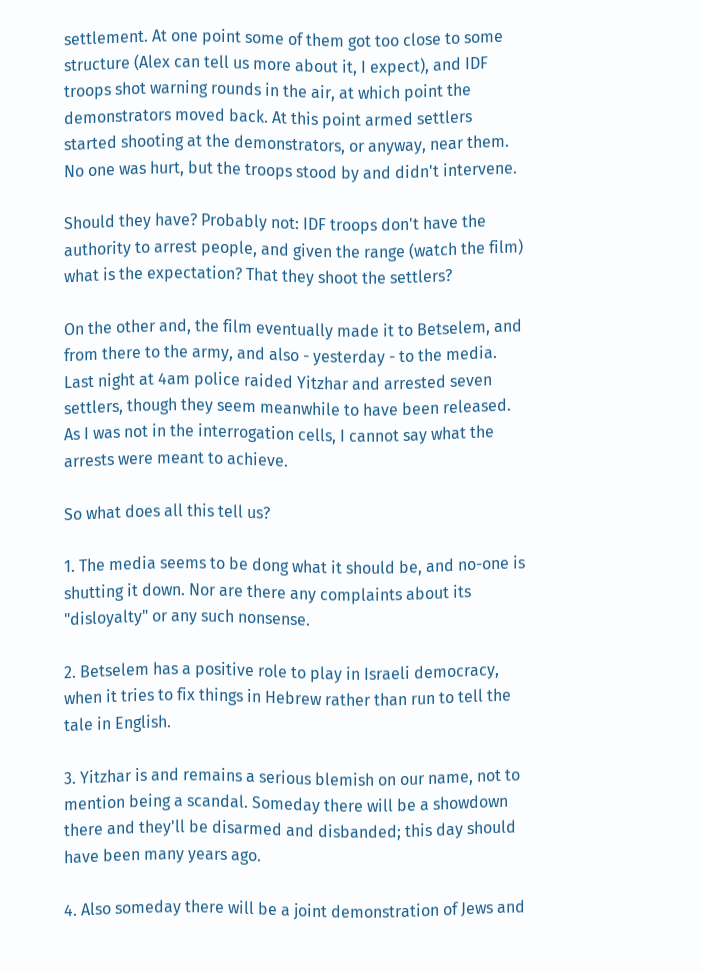settlement. At one point some of them got too close to some structure (Alex can tell us more about it, I expect), and IDF troops shot warning rounds in the air, at which point the demonstrators moved back. At this point armed settlers started shooting at the demonstrators, or anyway, near them. No one was hurt, but the troops stood by and didn't intervene.

Should they have? Probably not: IDF troops don't have the authority to arrest people, and given the range (watch the film) what is the expectation? That they shoot the settlers?

On the other and, the film eventually made it to Betselem, and from there to the army, and also - yesterday - to the media. Last night at 4am police raided Yitzhar and arrested seven settlers, though they seem meanwhile to have been released. As I was not in the interrogation cells, I cannot say what the arrests were meant to achieve.

So what does all this tell us?

1. The media seems to be dong what it should be, and no-one is shutting it down. Nor are there any complaints about its "disloyalty" or any such nonsense.

2. Betselem has a positive role to play in Israeli democracy, when it tries to fix things in Hebrew rather than run to tell the tale in English.

3. Yitzhar is and remains a serious blemish on our name, not to mention being a scandal. Someday there will be a showdown there and they'll be disarmed and disbanded; this day should have been many years ago.

4. Also someday there will be a joint demonstration of Jews and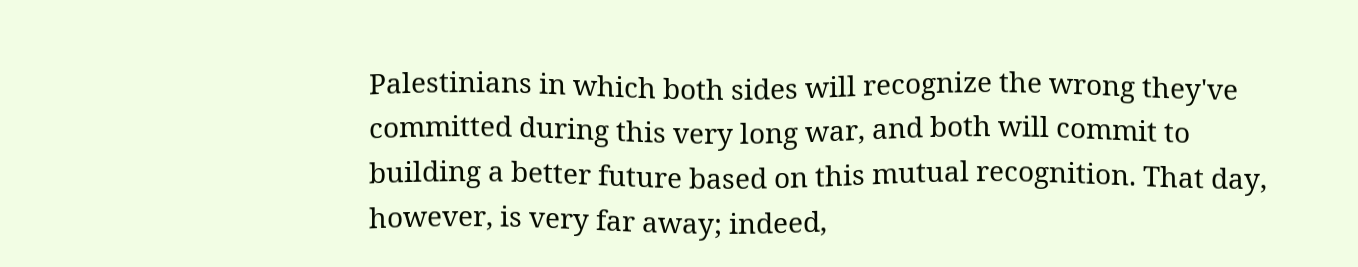Palestinians in which both sides will recognize the wrong they've committed during this very long war, and both will commit to building a better future based on this mutual recognition. That day, however, is very far away; indeed,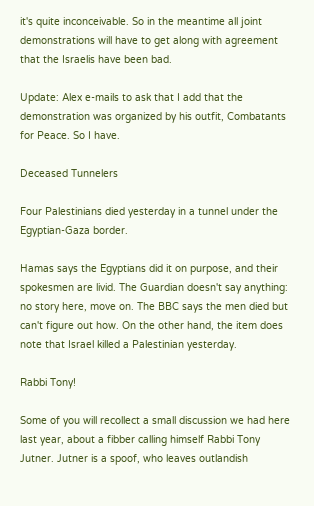it's quite inconceivable. So in the meantime all joint demonstrations will have to get along with agreement that the Israelis have been bad.

Update: Alex e-mails to ask that I add that the demonstration was organized by his outfit, Combatants for Peace. So I have.

Deceased Tunnelers

Four Palestinians died yesterday in a tunnel under the Egyptian-Gaza border.

Hamas says the Egyptians did it on purpose, and their spokesmen are livid. The Guardian doesn't say anything: no story here, move on. The BBC says the men died but can't figure out how. On the other hand, the item does note that Israel killed a Palestinian yesterday.

Rabbi Tony!

Some of you will recollect a small discussion we had here last year, about a fibber calling himself Rabbi Tony Jutner. Jutner is a spoof, who leaves outlandish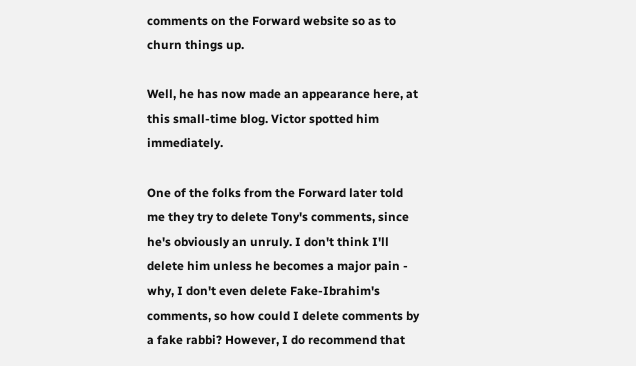comments on the Forward website so as to churn things up.

Well, he has now made an appearance here, at this small-time blog. Victor spotted him immediately.

One of the folks from the Forward later told me they try to delete Tony's comments, since he's obviously an unruly. I don't think I'll delete him unless he becomes a major pain - why, I don't even delete Fake-Ibrahim's comments, so how could I delete comments by a fake rabbi? However, I do recommend that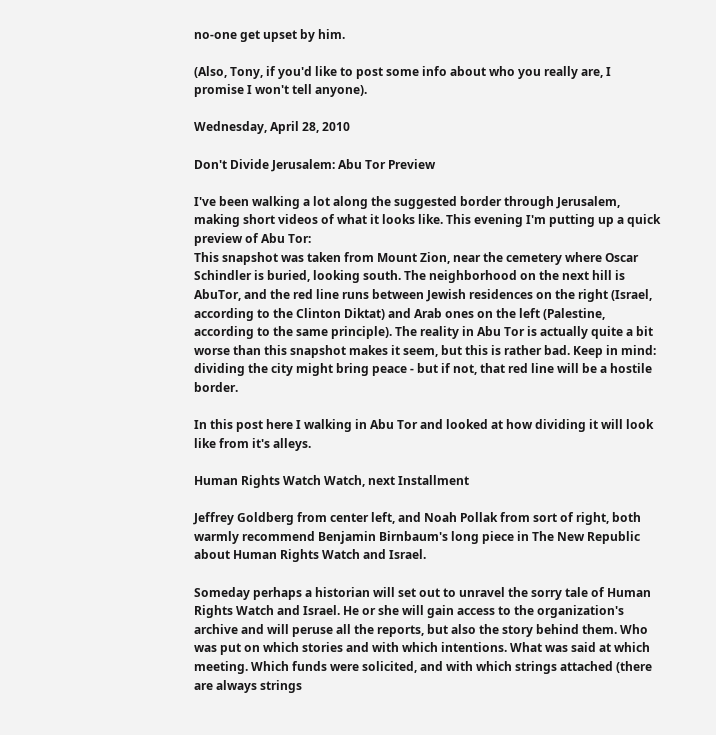no-one get upset by him.

(Also, Tony, if you'd like to post some info about who you really are, I promise I won't tell anyone).

Wednesday, April 28, 2010

Don't Divide Jerusalem: Abu Tor Preview

I've been walking a lot along the suggested border through Jerusalem, making short videos of what it looks like. This evening I'm putting up a quick preview of Abu Tor:
This snapshot was taken from Mount Zion, near the cemetery where Oscar Schindler is buried, looking south. The neighborhood on the next hill is AbuTor, and the red line runs between Jewish residences on the right (Israel, according to the Clinton Diktat) and Arab ones on the left (Palestine, according to the same principle). The reality in Abu Tor is actually quite a bit worse than this snapshot makes it seem, but this is rather bad. Keep in mind: dividing the city might bring peace - but if not, that red line will be a hostile border.

In this post here I walking in Abu Tor and looked at how dividing it will look like from it's alleys.

Human Rights Watch Watch, next Installment

Jeffrey Goldberg from center left, and Noah Pollak from sort of right, both warmly recommend Benjamin Birnbaum's long piece in The New Republic about Human Rights Watch and Israel.

Someday perhaps a historian will set out to unravel the sorry tale of Human Rights Watch and Israel. He or she will gain access to the organization's archive and will peruse all the reports, but also the story behind them. Who was put on which stories and with which intentions. What was said at which meeting. Which funds were solicited, and with which strings attached (there are always strings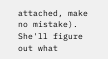attached, make no mistake). She'll figure out what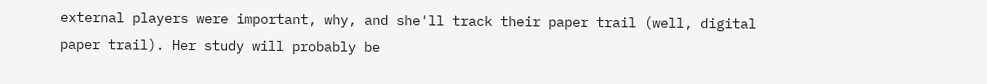external players were important, why, and she'll track their paper trail (well, digital paper trail). Her study will probably be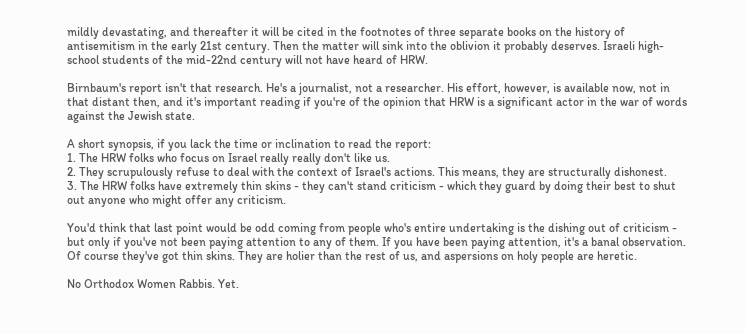mildly devastating, and thereafter it will be cited in the footnotes of three separate books on the history of antisemitism in the early 21st century. Then the matter will sink into the oblivion it probably deserves. Israeli high-school students of the mid-22nd century will not have heard of HRW.

Birnbaum's report isn't that research. He's a journalist, not a researcher. His effort, however, is available now, not in that distant then, and it's important reading if you're of the opinion that HRW is a significant actor in the war of words against the Jewish state.

A short synopsis, if you lack the time or inclination to read the report:
1. The HRW folks who focus on Israel really really don't like us.
2. They scrupulously refuse to deal with the context of Israel's actions. This means, they are structurally dishonest.
3. The HRW folks have extremely thin skins - they can't stand criticism - which they guard by doing their best to shut out anyone who might offer any criticism.

You'd think that last point would be odd coming from people who's entire undertaking is the dishing out of criticism - but only if you've not been paying attention to any of them. If you have been paying attention, it's a banal observation. Of course they've got thin skins. They are holier than the rest of us, and aspersions on holy people are heretic.

No Orthodox Women Rabbis. Yet.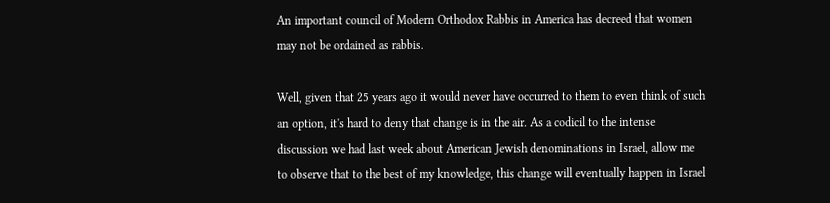An important council of Modern Orthodox Rabbis in America has decreed that women may not be ordained as rabbis.

Well, given that 25 years ago it would never have occurred to them to even think of such an option, it's hard to deny that change is in the air. As a codicil to the intense discussion we had last week about American Jewish denominations in Israel, allow me to observe that to the best of my knowledge, this change will eventually happen in Israel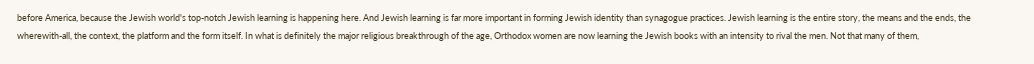before America, because the Jewish world's top-notch Jewish learning is happening here. And Jewish learning is far more important in forming Jewish identity than synagogue practices. Jewish learning is the entire story, the means and the ends, the wherewith-all, the context, the platform and the form itself. In what is definitely the major religious breakthrough of the age, Orthodox women are now learning the Jewish books with an intensity to rival the men. Not that many of them,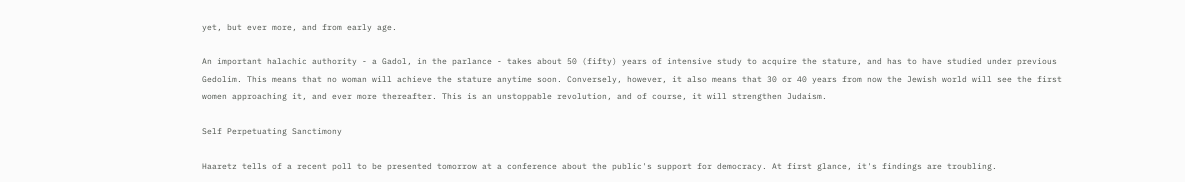yet, but ever more, and from early age.

An important halachic authority - a Gadol, in the parlance - takes about 50 (fifty) years of intensive study to acquire the stature, and has to have studied under previous Gedolim. This means that no woman will achieve the stature anytime soon. Conversely, however, it also means that 30 or 40 years from now the Jewish world will see the first women approaching it, and ever more thereafter. This is an unstoppable revolution, and of course, it will strengthen Judaism.

Self Perpetuating Sanctimony

Haaretz tells of a recent poll to be presented tomorrow at a conference about the public's support for democracy. At first glance, it's findings are troubling.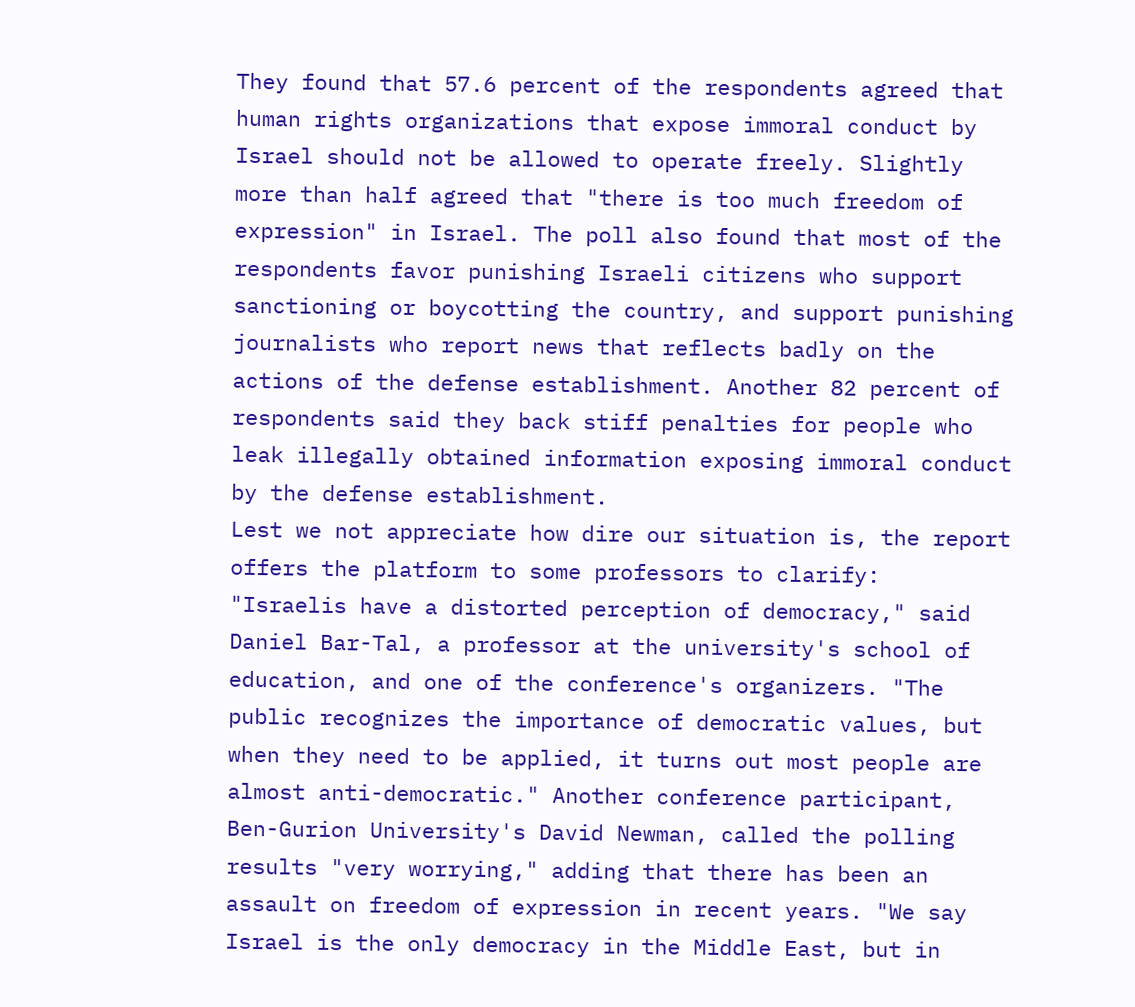They found that 57.6 percent of the respondents agreed that human rights organizations that expose immoral conduct by Israel should not be allowed to operate freely. Slightly more than half agreed that "there is too much freedom of expression" in Israel. The poll also found that most of the respondents favor punishing Israeli citizens who support sanctioning or boycotting the country, and support punishing journalists who report news that reflects badly on the actions of the defense establishment. Another 82 percent of respondents said they back stiff penalties for people who leak illegally obtained information exposing immoral conduct by the defense establishment.
Lest we not appreciate how dire our situation is, the report offers the platform to some professors to clarify:
"Israelis have a distorted perception of democracy," said Daniel Bar-Tal, a professor at the university's school of education, and one of the conference's organizers. "The public recognizes the importance of democratic values, but when they need to be applied, it turns out most people are almost anti-democratic." Another conference participant, Ben-Gurion University's David Newman, called the polling results "very worrying," adding that there has been an assault on freedom of expression in recent years. "We say Israel is the only democracy in the Middle East, but in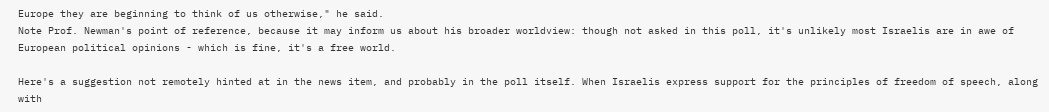Europe they are beginning to think of us otherwise," he said.
Note Prof. Newman's point of reference, because it may inform us about his broader worldview: though not asked in this poll, it's unlikely most Israelis are in awe of European political opinions - which is fine, it's a free world.

Here's a suggestion not remotely hinted at in the news item, and probably in the poll itself. When Israelis express support for the principles of freedom of speech, along with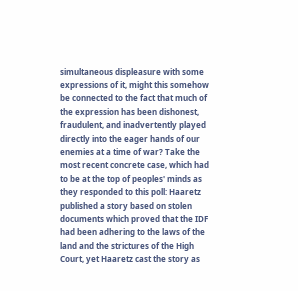simultaneous displeasure with some expressions of it, might this somehow be connected to the fact that much of the expression has been dishonest, fraudulent, and inadvertently played directly into the eager hands of our enemies at a time of war? Take the most recent concrete case, which had to be at the top of peoples' minds as they responded to this poll: Haaretz published a story based on stolen documents which proved that the IDF had been adhering to the laws of the land and the strictures of the High Court, yet Haaretz cast the story as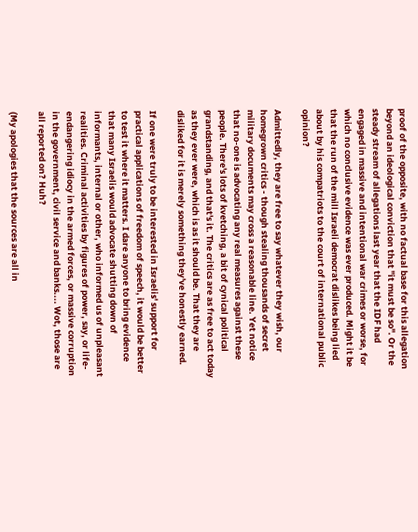proof of the opposite, with no factual base for this allegation beyond an ideological conviction that "it must be so". Or the steady stream of allegations last year that the IDF had engaged in massive and intentional war crimes or worse, for which no conclusive evidence was ever produced. Might it be that the run of the mill Israeli democrat dislikes being lied about by his compatriots to the court of international public opinion?

Admittedly, they are free to say whatever they wish, our homegrown critics - though stealing thousands of secret military documents may cross a reasonable line. Yet notice that no-one is advocating any real measures against these people. There's lots of kvetching, a bit of cynical political grandstanding, and that's it. The critics are as free to act today as they ever were, which is as it should be. That they are disliked for it is merely something they've honestly earned.

If one were truly to be interested in Israelis' support for practical applications of freedom of speech, it would be better to test it where it matters. I dare anyone to bring evidence that many Israelis would advocate shutting down of informants, internal or other, who informed us of unpleasant realities. Criminal activities by figures of power, say, or life-endangering idiocy in the armed forces, or massive corruption in the government, civil service and banks.... Wot, those are all reported on? Huh?

(My apologies that the sources are all in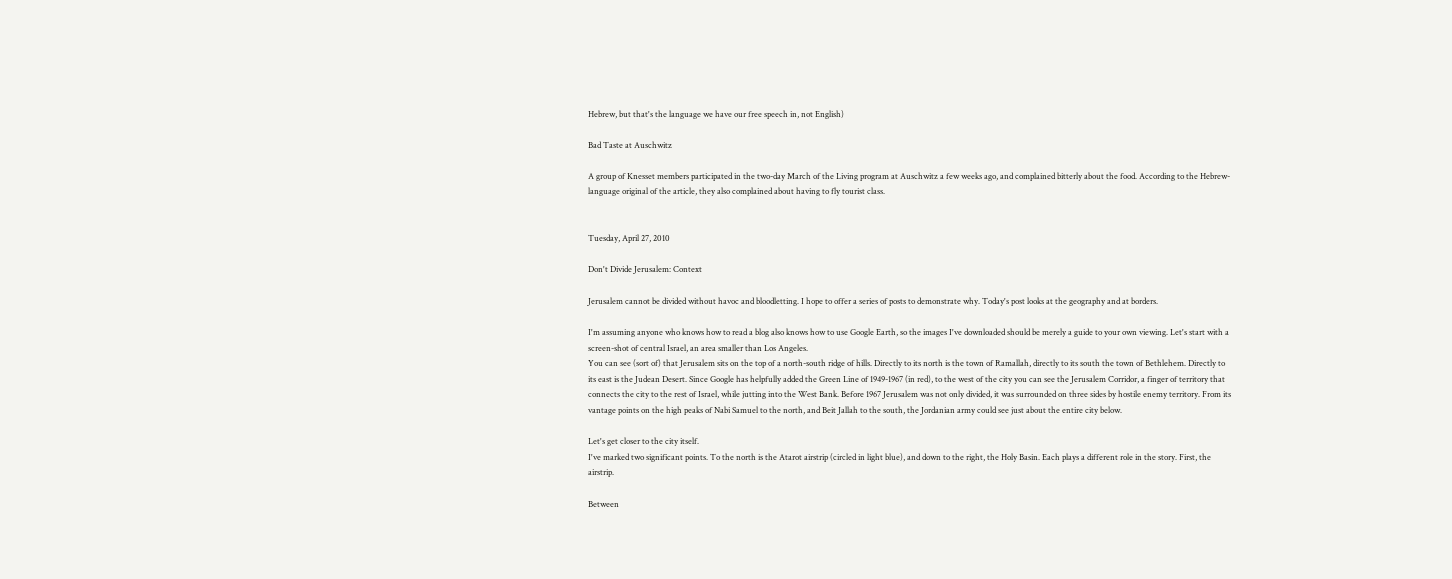Hebrew, but that's the language we have our free speech in, not English)

Bad Taste at Auschwitz

A group of Knesset members participated in the two-day March of the Living program at Auschwitz a few weeks ago, and complained bitterly about the food. According to the Hebrew-language original of the article, they also complained about having to fly tourist class.


Tuesday, April 27, 2010

Don't Divide Jerusalem: Context

Jerusalem cannot be divided without havoc and bloodletting. I hope to offer a series of posts to demonstrate why. Today's post looks at the geography and at borders.

I'm assuming anyone who knows how to read a blog also knows how to use Google Earth, so the images I've downloaded should be merely a guide to your own viewing. Let's start with a screen-shot of central Israel, an area smaller than Los Angeles.
You can see (sort of) that Jerusalem sits on the top of a north-south ridge of hills. Directly to its north is the town of Ramallah, directly to its south the town of Bethlehem. Directly to its east is the Judean Desert. Since Google has helpfully added the Green Line of 1949-1967 (in red), to the west of the city you can see the Jerusalem Corridor, a finger of territory that connects the city to the rest of Israel, while jutting into the West Bank. Before 1967 Jerusalem was not only divided, it was surrounded on three sides by hostile enemy territory. From its vantage points on the high peaks of Nabi Samuel to the north, and Beit Jallah to the south, the Jordanian army could see just about the entire city below.

Let's get closer to the city itself.
I've marked two significant points. To the north is the Atarot airstrip (circled in light blue), and down to the right, the Holy Basin. Each plays a different role in the story. First, the airstrip.

Between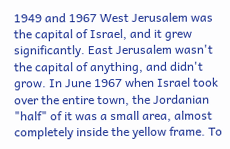1949 and 1967 West Jerusalem was the capital of Israel, and it grew significantly. East Jerusalem wasn't the capital of anything, and didn't grow. In June 1967 when Israel took over the entire town, the Jordanian "half" of it was a small area, almost completely inside the yellow frame. To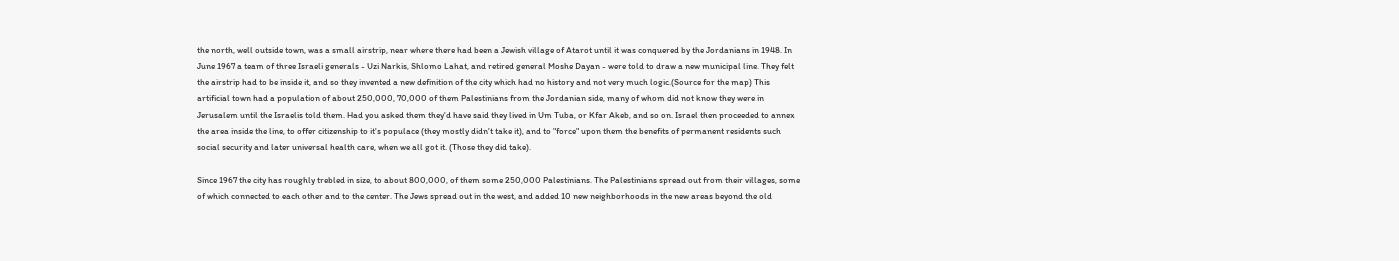the north, well outside town, was a small airstrip, near where there had been a Jewish village of Atarot until it was conquered by the Jordanians in 1948. In June 1967 a team of three Israeli generals - Uzi Narkis, Shlomo Lahat, and retired general Moshe Dayan - were told to draw a new municipal line. They felt the airstrip had to be inside it, and so they invented a new definition of the city which had no history and not very much logic.(Source for the map) This artificial town had a population of about 250,000, 70,000 of them Palestinians from the Jordanian side, many of whom did not know they were in Jerusalem until the Israelis told them. Had you asked them they'd have said they lived in Um Tuba, or Kfar Akeb, and so on. Israel then proceeded to annex the area inside the line, to offer citizenship to it's populace (they mostly didn't take it), and to "force" upon them the benefits of permanent residents such social security and later universal health care, when we all got it. (Those they did take).

Since 1967 the city has roughly trebled in size, to about 800,000, of them some 250,000 Palestinians. The Palestinians spread out from their villages, some of which connected to each other and to the center. The Jews spread out in the west, and added 10 new neighborhoods in the new areas beyond the old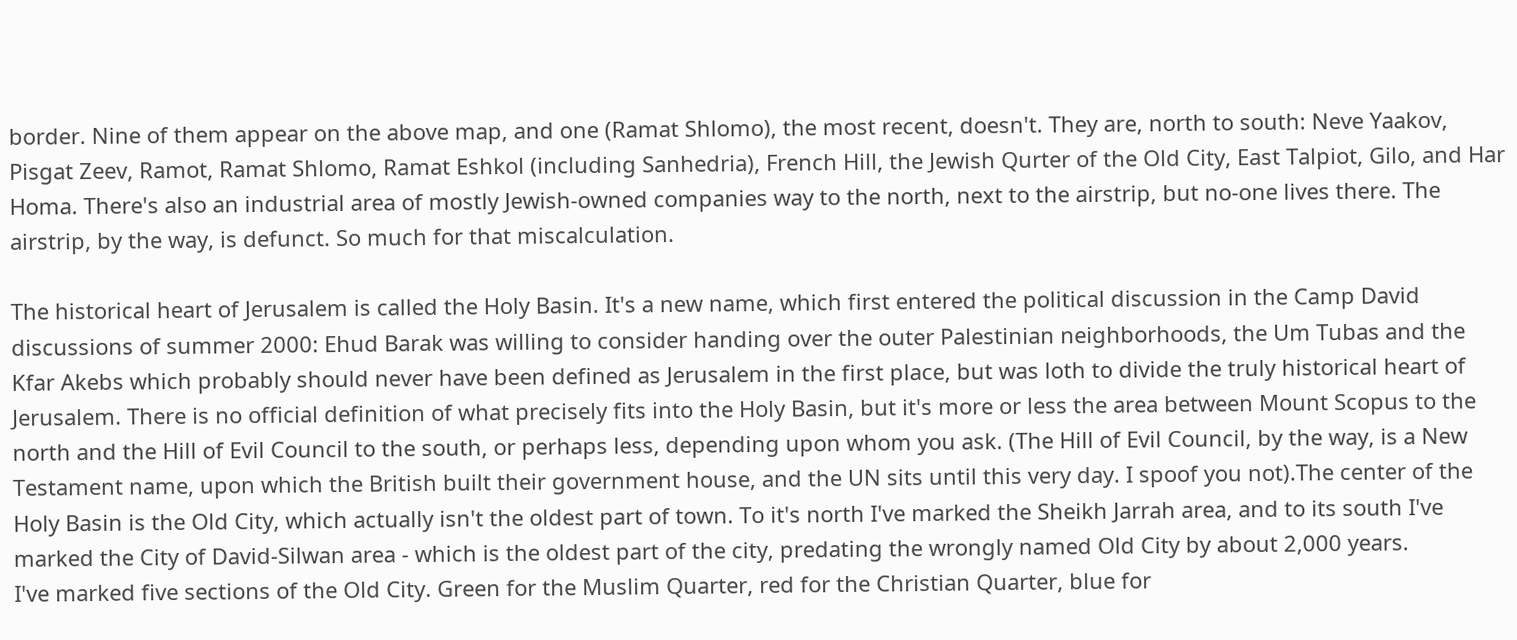border. Nine of them appear on the above map, and one (Ramat Shlomo), the most recent, doesn't. They are, north to south: Neve Yaakov, Pisgat Zeev, Ramot, Ramat Shlomo, Ramat Eshkol (including Sanhedria), French Hill, the Jewish Qurter of the Old City, East Talpiot, Gilo, and Har Homa. There's also an industrial area of mostly Jewish-owned companies way to the north, next to the airstrip, but no-one lives there. The airstrip, by the way, is defunct. So much for that miscalculation.

The historical heart of Jerusalem is called the Holy Basin. It's a new name, which first entered the political discussion in the Camp David discussions of summer 2000: Ehud Barak was willing to consider handing over the outer Palestinian neighborhoods, the Um Tubas and the Kfar Akebs which probably should never have been defined as Jerusalem in the first place, but was loth to divide the truly historical heart of Jerusalem. There is no official definition of what precisely fits into the Holy Basin, but it's more or less the area between Mount Scopus to the north and the Hill of Evil Council to the south, or perhaps less, depending upon whom you ask. (The Hill of Evil Council, by the way, is a New Testament name, upon which the British built their government house, and the UN sits until this very day. I spoof you not).The center of the Holy Basin is the Old City, which actually isn't the oldest part of town. To it's north I've marked the Sheikh Jarrah area, and to its south I've marked the City of David-Silwan area - which is the oldest part of the city, predating the wrongly named Old City by about 2,000 years.
I've marked five sections of the Old City. Green for the Muslim Quarter, red for the Christian Quarter, blue for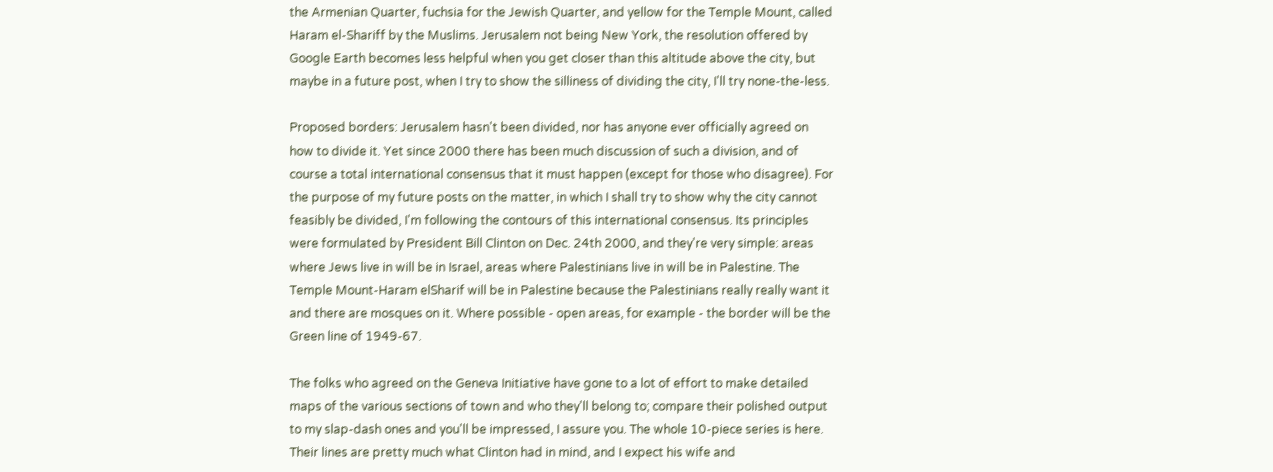the Armenian Quarter, fuchsia for the Jewish Quarter, and yellow for the Temple Mount, called Haram el-Shariff by the Muslims. Jerusalem not being New York, the resolution offered by Google Earth becomes less helpful when you get closer than this altitude above the city, but maybe in a future post, when I try to show the silliness of dividing the city, I'll try none-the-less.

Proposed borders: Jerusalem hasn't been divided, nor has anyone ever officially agreed on how to divide it. Yet since 2000 there has been much discussion of such a division, and of course a total international consensus that it must happen (except for those who disagree). For the purpose of my future posts on the matter, in which I shall try to show why the city cannot feasibly be divided, I'm following the contours of this international consensus. Its principles were formulated by President Bill Clinton on Dec. 24th 2000, and they're very simple: areas where Jews live in will be in Israel, areas where Palestinians live in will be in Palestine. The Temple Mount-Haram elSharif will be in Palestine because the Palestinians really really want it and there are mosques on it. Where possible - open areas, for example - the border will be the Green line of 1949-67.

The folks who agreed on the Geneva Initiative have gone to a lot of effort to make detailed maps of the various sections of town and who they'll belong to; compare their polished output to my slap-dash ones and you'll be impressed, I assure you. The whole 10-piece series is here. Their lines are pretty much what Clinton had in mind, and I expect his wife and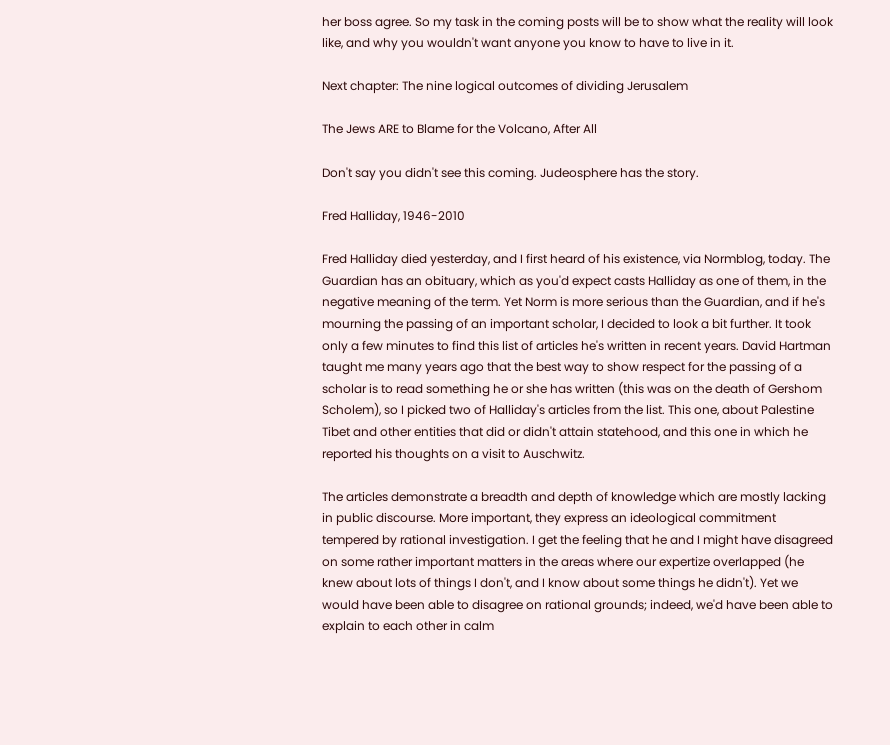her boss agree. So my task in the coming posts will be to show what the reality will look like, and why you wouldn't want anyone you know to have to live in it.

Next chapter: The nine logical outcomes of dividing Jerusalem

The Jews ARE to Blame for the Volcano, After All

Don't say you didn't see this coming. Judeosphere has the story.

Fred Halliday, 1946-2010

Fred Halliday died yesterday, and I first heard of his existence, via Normblog, today. The Guardian has an obituary, which as you'd expect casts Halliday as one of them, in the negative meaning of the term. Yet Norm is more serious than the Guardian, and if he's mourning the passing of an important scholar, I decided to look a bit further. It took only a few minutes to find this list of articles he's written in recent years. David Hartman taught me many years ago that the best way to show respect for the passing of a scholar is to read something he or she has written (this was on the death of Gershom Scholem), so I picked two of Halliday's articles from the list. This one, about Palestine Tibet and other entities that did or didn't attain statehood, and this one in which he reported his thoughts on a visit to Auschwitz.

The articles demonstrate a breadth and depth of knowledge which are mostly lacking in public discourse. More important, they express an ideological commitment tempered by rational investigation. I get the feeling that he and I might have disagreed on some rather important matters in the areas where our expertize overlapped (he knew about lots of things I don't, and I know about some things he didn't). Yet we would have been able to disagree on rational grounds; indeed, we'd have been able to explain to each other in calm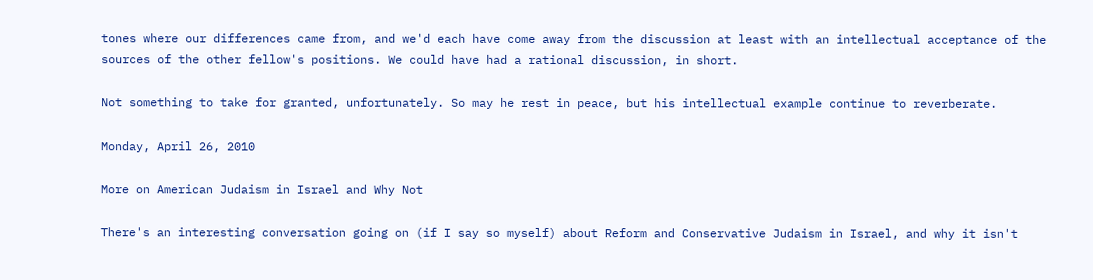tones where our differences came from, and we'd each have come away from the discussion at least with an intellectual acceptance of the sources of the other fellow's positions. We could have had a rational discussion, in short.

Not something to take for granted, unfortunately. So may he rest in peace, but his intellectual example continue to reverberate.

Monday, April 26, 2010

More on American Judaism in Israel and Why Not

There's an interesting conversation going on (if I say so myself) about Reform and Conservative Judaism in Israel, and why it isn't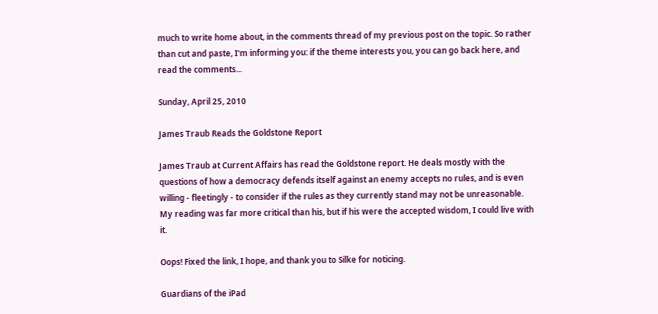much to write home about, in the comments thread of my previous post on the topic. So rather than cut and paste, I'm informing you: if the theme interests you, you can go back here, and read the comments...

Sunday, April 25, 2010

James Traub Reads the Goldstone Report

James Traub at Current Affairs has read the Goldstone report. He deals mostly with the questions of how a democracy defends itself against an enemy accepts no rules, and is even willing - fleetingly - to consider if the rules as they currently stand may not be unreasonable. My reading was far more critical than his, but if his were the accepted wisdom, I could live with it.

Oops! Fixed the link, I hope, and thank you to Silke for noticing.

Guardians of the iPad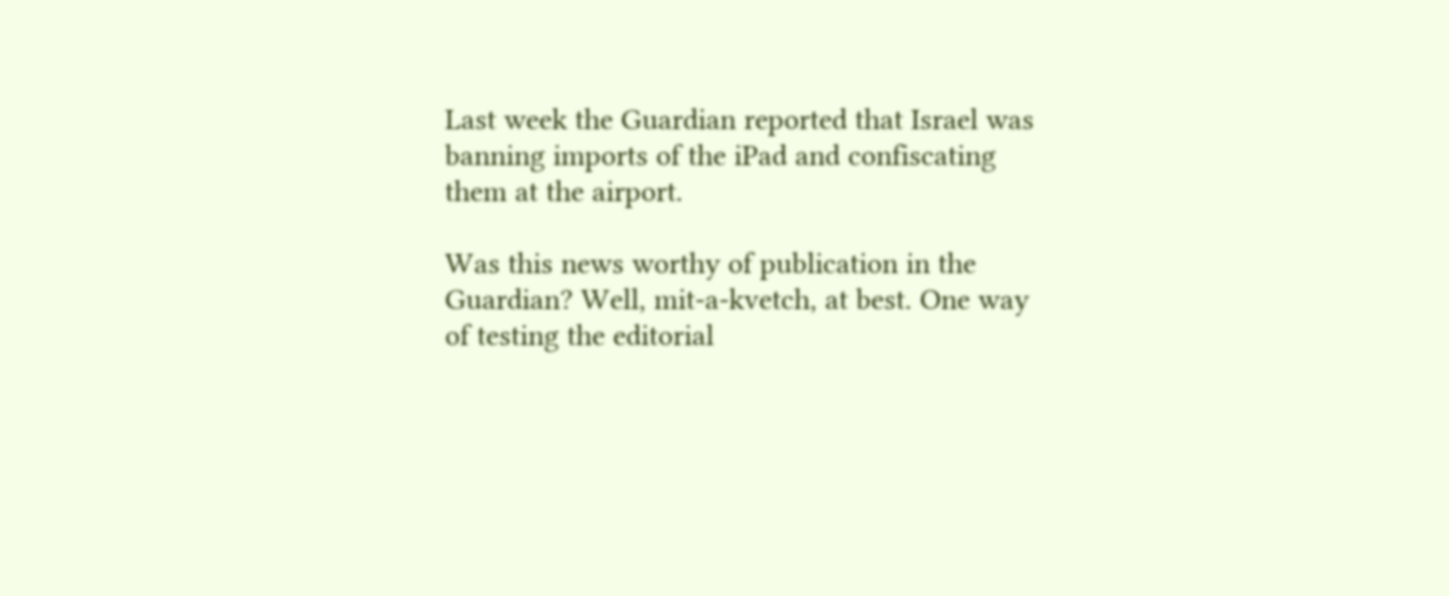Last week the Guardian reported that Israel was banning imports of the iPad and confiscating them at the airport.

Was this news worthy of publication in the Guardian? Well, mit-a-kvetch, at best. One way of testing the editorial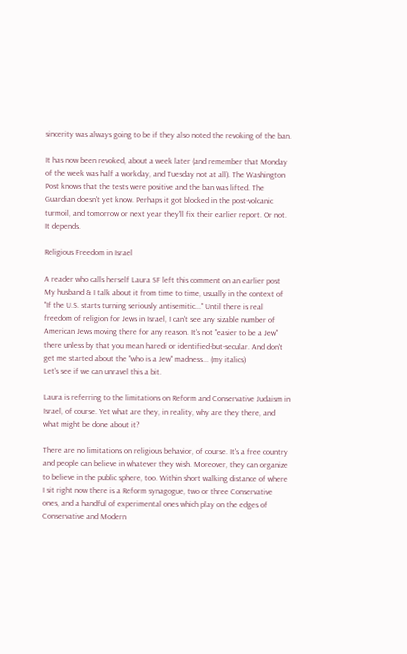sincerity was always going to be if they also noted the revoking of the ban.

It has now been revoked, about a week later (and remember that Monday of the week was half a workday, and Tuesday not at all). The Washington Post knows that the tests were positive and the ban was lifted. The Guardian doesn't yet know. Perhaps it got blocked in the post-volcanic turmoil, and tomorrow or next year they'll fix their earlier report. Or not. It depends.

Religious Freedom in Israel

A reader who calls herself Laura SF left this comment on an earlier post
My husband & I talk about it from time to time, usually in the context of "If the U.S. starts turning seriously antisemitic..." Until there is real freedom of religion for Jews in Israel, I can't see any sizable number of American Jews moving there for any reason. It's not "easier to be a Jew" there unless by that you mean haredi or identified-but-secular. And don't get me started about the "who is a Jew" madness... (my italics)
Let's see if we can unravel this a bit.

Laura is referring to the limitations on Reform and Conservative Judaism in Israel, of course. Yet what are they, in reality, why are they there, and what might be done about it?

There are no limitations on religious behavior, of course. It's a free country and people can believe in whatever they wish. Moreover, they can organize to believe in the public sphere, too. Within short walking distance of where I sit right now there is a Reform synagogue, two or three Conservative ones, and a handful of experimental ones which play on the edges of Conservative and Modern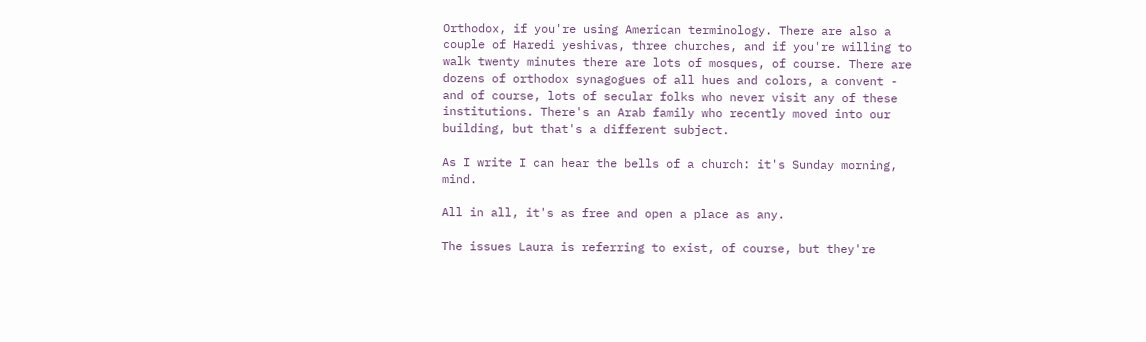Orthodox, if you're using American terminology. There are also a couple of Haredi yeshivas, three churches, and if you're willing to walk twenty minutes there are lots of mosques, of course. There are dozens of orthodox synagogues of all hues and colors, a convent - and of course, lots of secular folks who never visit any of these institutions. There's an Arab family who recently moved into our building, but that's a different subject.

As I write I can hear the bells of a church: it's Sunday morning, mind.

All in all, it's as free and open a place as any.

The issues Laura is referring to exist, of course, but they're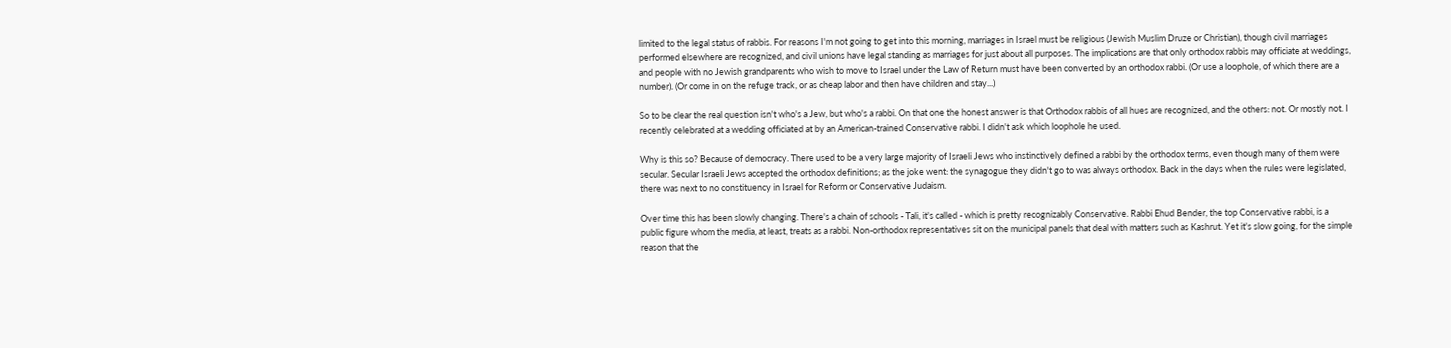limited to the legal status of rabbis. For reasons I'm not going to get into this morning, marriages in Israel must be religious (Jewish Muslim Druze or Christian), though civil marriages performed elsewhere are recognized, and civil unions have legal standing as marriages for just about all purposes. The implications are that only orthodox rabbis may officiate at weddings, and people with no Jewish grandparents who wish to move to Israel under the Law of Return must have been converted by an orthodox rabbi. (Or use a loophole, of which there are a number). (Or come in on the refuge track, or as cheap labor and then have children and stay...)

So to be clear the real question isn't who's a Jew, but who's a rabbi. On that one the honest answer is that Orthodox rabbis of all hues are recognized, and the others: not. Or mostly not. I recently celebrated at a wedding officiated at by an American-trained Conservative rabbi. I didn't ask which loophole he used.

Why is this so? Because of democracy. There used to be a very large majority of Israeli Jews who instinctively defined a rabbi by the orthodox terms, even though many of them were secular. Secular Israeli Jews accepted the orthodox definitions; as the joke went: the synagogue they didn't go to was always orthodox. Back in the days when the rules were legislated, there was next to no constituency in Israel for Reform or Conservative Judaism.

Over time this has been slowly changing. There's a chain of schools - Tali, it's called - which is pretty recognizably Conservative. Rabbi Ehud Bender, the top Conservative rabbi, is a public figure whom the media, at least, treats as a rabbi. Non-orthodox representatives sit on the municipal panels that deal with matters such as Kashrut. Yet it's slow going, for the simple reason that the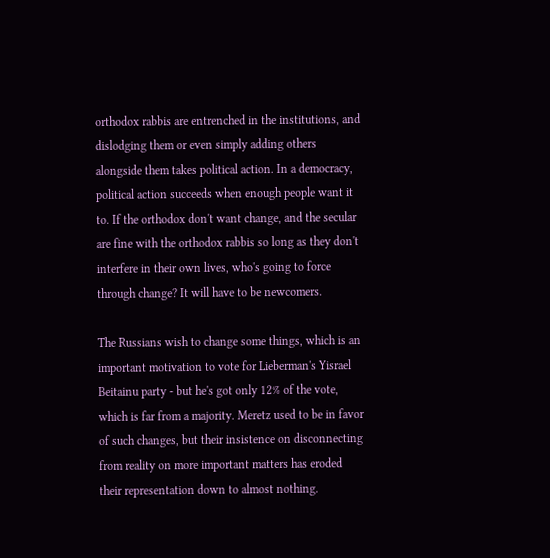orthodox rabbis are entrenched in the institutions, and dislodging them or even simply adding others alongside them takes political action. In a democracy, political action succeeds when enough people want it to. If the orthodox don't want change, and the secular are fine with the orthodox rabbis so long as they don't interfere in their own lives, who's going to force through change? It will have to be newcomers.

The Russians wish to change some things, which is an important motivation to vote for Lieberman's Yisrael Beitainu party - but he's got only 12% of the vote, which is far from a majority. Meretz used to be in favor of such changes, but their insistence on disconnecting from reality on more important matters has eroded their representation down to almost nothing.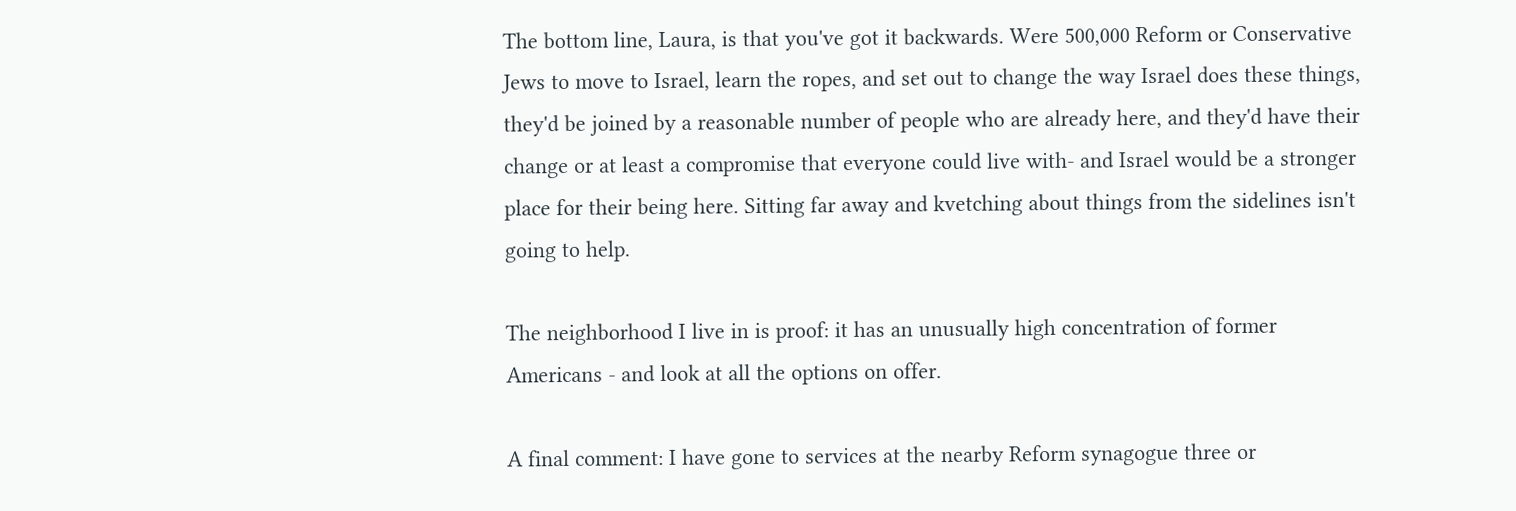The bottom line, Laura, is that you've got it backwards. Were 500,000 Reform or Conservative Jews to move to Israel, learn the ropes, and set out to change the way Israel does these things, they'd be joined by a reasonable number of people who are already here, and they'd have their change or at least a compromise that everyone could live with- and Israel would be a stronger place for their being here. Sitting far away and kvetching about things from the sidelines isn't going to help.

The neighborhood I live in is proof: it has an unusually high concentration of former Americans - and look at all the options on offer.

A final comment: I have gone to services at the nearby Reform synagogue three or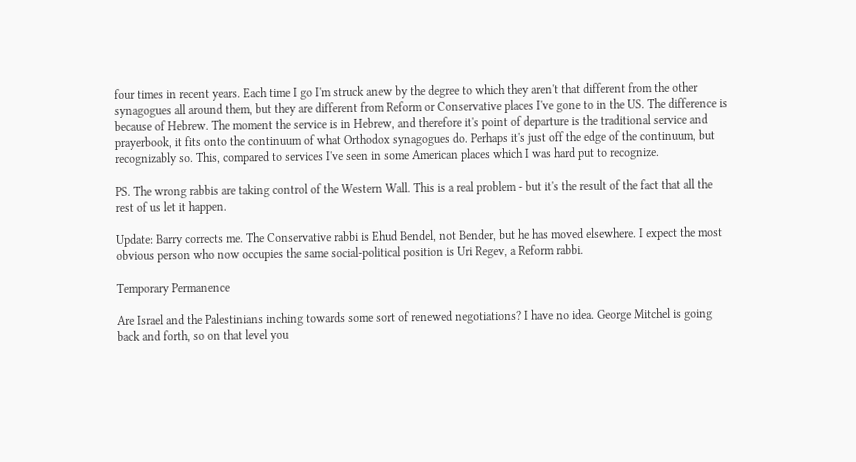four times in recent years. Each time I go I'm struck anew by the degree to which they aren't that different from the other synagogues all around them, but they are different from Reform or Conservative places I've gone to in the US. The difference is because of Hebrew. The moment the service is in Hebrew, and therefore it's point of departure is the traditional service and prayerbook, it fits onto the continuum of what Orthodox synagogues do. Perhaps it's just off the edge of the continuum, but recognizably so. This, compared to services I've seen in some American places which I was hard put to recognize.

PS. The wrong rabbis are taking control of the Western Wall. This is a real problem - but it's the result of the fact that all the rest of us let it happen.

Update: Barry corrects me. The Conservative rabbi is Ehud Bendel, not Bender, but he has moved elsewhere. I expect the most obvious person who now occupies the same social-political position is Uri Regev, a Reform rabbi.

Temporary Permanence

Are Israel and the Palestinians inching towards some sort of renewed negotiations? I have no idea. George Mitchel is going back and forth, so on that level you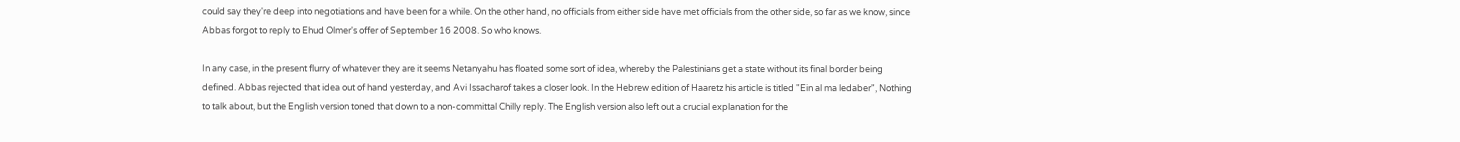could say they're deep into negotiations and have been for a while. On the other hand, no officials from either side have met officials from the other side, so far as we know, since Abbas forgot to reply to Ehud Olmer's offer of September 16 2008. So who knows.

In any case, in the present flurry of whatever they are it seems Netanyahu has floated some sort of idea, whereby the Palestinians get a state without its final border being defined. Abbas rejected that idea out of hand yesterday, and Avi Issacharof takes a closer look. In the Hebrew edition of Haaretz his article is titled "Ein al ma ledaber", Nothing to talk about, but the English version toned that down to a non-committal Chilly reply. The English version also left out a crucial explanation for the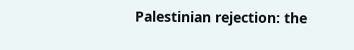Palestinian rejection: the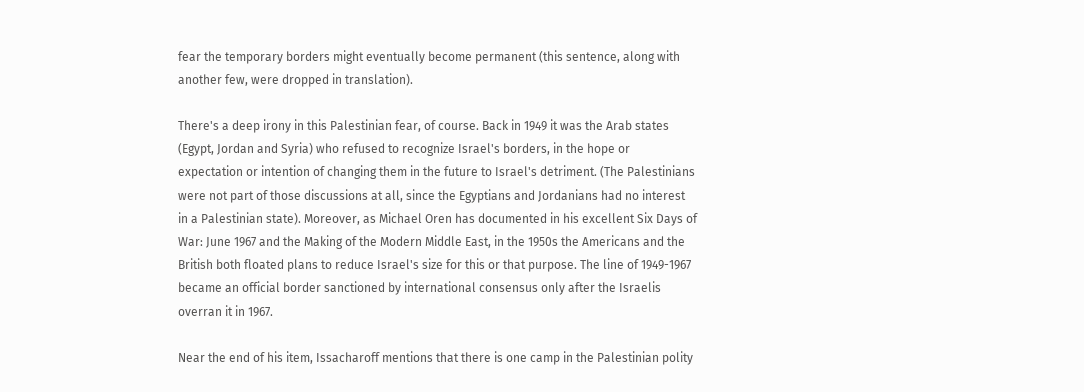fear the temporary borders might eventually become permanent (this sentence, along with another few, were dropped in translation).

There's a deep irony in this Palestinian fear, of course. Back in 1949 it was the Arab states (Egypt, Jordan and Syria) who refused to recognize Israel's borders, in the hope or expectation or intention of changing them in the future to Israel's detriment. (The Palestinians were not part of those discussions at all, since the Egyptians and Jordanians had no interest in a Palestinian state). Moreover, as Michael Oren has documented in his excellent Six Days of War: June 1967 and the Making of the Modern Middle East, in the 1950s the Americans and the British both floated plans to reduce Israel's size for this or that purpose. The line of 1949-1967 became an official border sanctioned by international consensus only after the Israelis overran it in 1967.

Near the end of his item, Issacharoff mentions that there is one camp in the Palestinian polity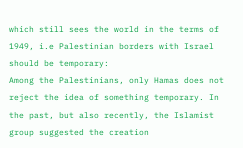which still sees the world in the terms of 1949, i.e Palestinian borders with Israel should be temporary:
Among the Palestinians, only Hamas does not reject the idea of something temporary. In the past, but also recently, the Islamist group suggested the creation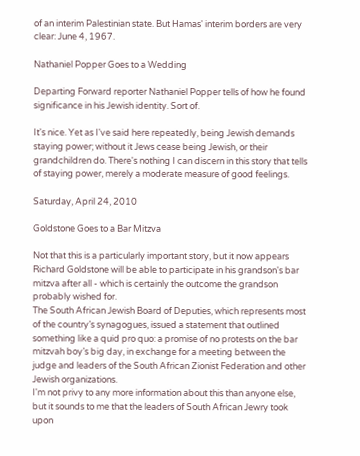of an interim Palestinian state. But Hamas' interim borders are very clear: June 4, 1967.

Nathaniel Popper Goes to a Wedding

Departing Forward reporter Nathaniel Popper tells of how he found significance in his Jewish identity. Sort of.

It's nice. Yet as I've said here repeatedly, being Jewish demands staying power; without it Jews cease being Jewish, or their grandchildren do. There's nothing I can discern in this story that tells of staying power, merely a moderate measure of good feelings.

Saturday, April 24, 2010

Goldstone Goes to a Bar Mitzva

Not that this is a particularly important story, but it now appears Richard Goldstone will be able to participate in his grandson's bar mitzva after all - which is certainly the outcome the grandson probably wished for.
The South African Jewish Board of Deputies, which represents most of the country’s synagogues, issued a statement that outlined something like a quid pro quo: a promise of no protests on the bar mitzvah boy’s big day, in exchange for a meeting between the judge and leaders of the South African Zionist Federation and other Jewish organizations.
I'm not privy to any more information about this than anyone else, but it sounds to me that the leaders of South African Jewry took upon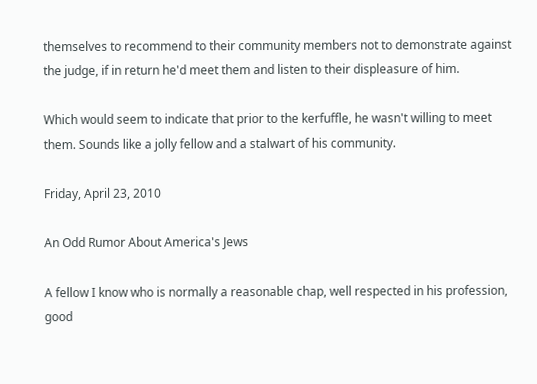themselves to recommend to their community members not to demonstrate against the judge, if in return he'd meet them and listen to their displeasure of him.

Which would seem to indicate that prior to the kerfuffle, he wasn't willing to meet them. Sounds like a jolly fellow and a stalwart of his community.

Friday, April 23, 2010

An Odd Rumor About America's Jews

A fellow I know who is normally a reasonable chap, well respected in his profession, good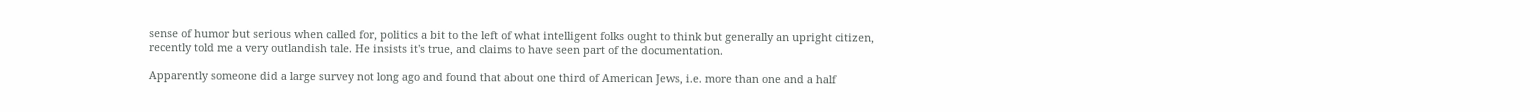sense of humor but serious when called for, politics a bit to the left of what intelligent folks ought to think but generally an upright citizen, recently told me a very outlandish tale. He insists it's true, and claims to have seen part of the documentation.

Apparently someone did a large survey not long ago and found that about one third of American Jews, i.e. more than one and a half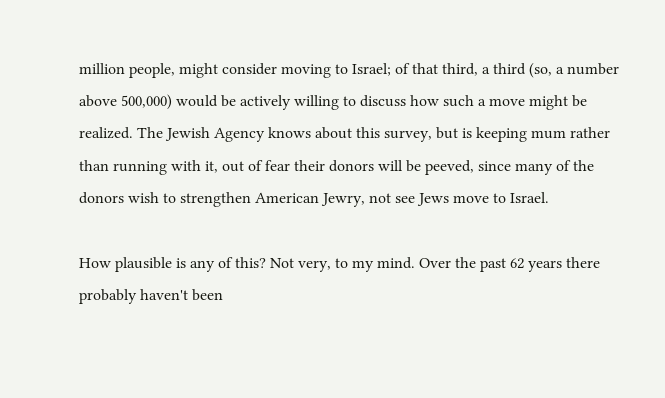million people, might consider moving to Israel; of that third, a third (so, a number above 500,000) would be actively willing to discuss how such a move might be realized. The Jewish Agency knows about this survey, but is keeping mum rather than running with it, out of fear their donors will be peeved, since many of the donors wish to strengthen American Jewry, not see Jews move to Israel.

How plausible is any of this? Not very, to my mind. Over the past 62 years there probably haven't been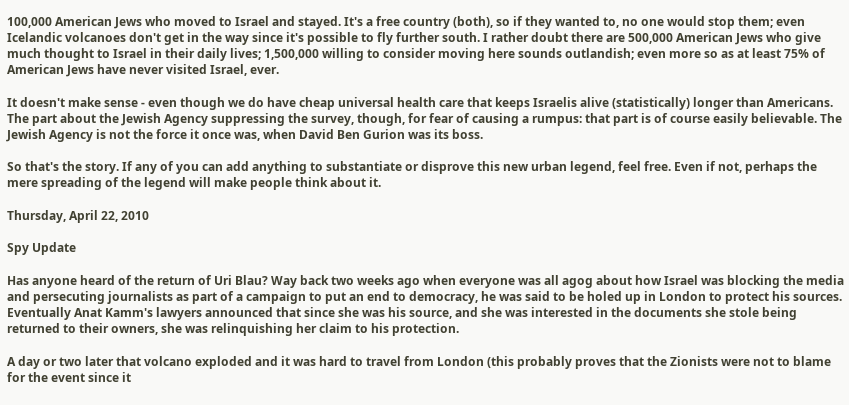100,000 American Jews who moved to Israel and stayed. It's a free country (both), so if they wanted to, no one would stop them; even Icelandic volcanoes don't get in the way since it's possible to fly further south. I rather doubt there are 500,000 American Jews who give much thought to Israel in their daily lives; 1,500,000 willing to consider moving here sounds outlandish; even more so as at least 75% of American Jews have never visited Israel, ever.

It doesn't make sense - even though we do have cheap universal health care that keeps Israelis alive (statistically) longer than Americans. The part about the Jewish Agency suppressing the survey, though, for fear of causing a rumpus: that part is of course easily believable. The Jewish Agency is not the force it once was, when David Ben Gurion was its boss.

So that's the story. If any of you can add anything to substantiate or disprove this new urban legend, feel free. Even if not, perhaps the mere spreading of the legend will make people think about it.

Thursday, April 22, 2010

Spy Update

Has anyone heard of the return of Uri Blau? Way back two weeks ago when everyone was all agog about how Israel was blocking the media and persecuting journalists as part of a campaign to put an end to democracy, he was said to be holed up in London to protect his sources. Eventually Anat Kamm's lawyers announced that since she was his source, and she was interested in the documents she stole being returned to their owners, she was relinquishing her claim to his protection.

A day or two later that volcano exploded and it was hard to travel from London (this probably proves that the Zionists were not to blame for the event since it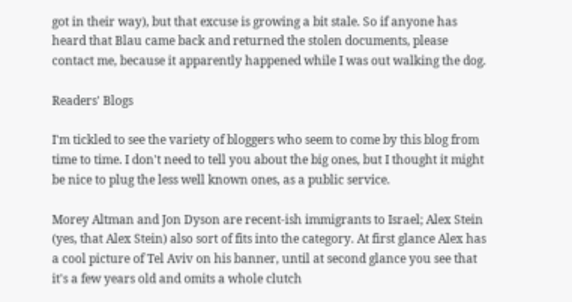got in their way), but that excuse is growing a bit stale. So if anyone has heard that Blau came back and returned the stolen documents, please contact me, because it apparently happened while I was out walking the dog.

Readers' Blogs

I'm tickled to see the variety of bloggers who seem to come by this blog from time to time. I don't need to tell you about the big ones, but I thought it might be nice to plug the less well known ones, as a public service.

Morey Altman and Jon Dyson are recent-ish immigrants to Israel; Alex Stein (yes, that Alex Stein) also sort of fits into the category. At first glance Alex has a cool picture of Tel Aviv on his banner, until at second glance you see that it's a few years old and omits a whole clutch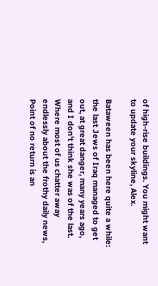of high-rise buildings. You might want to update your skyline, Alex.

Bataween has been here quite a while: the last Jews of Iraq managed to get out, at great danger, many years ago, and I don't think she was of the last. Where most of us chatter away endlessly about the frothy daily news, Point of no return is an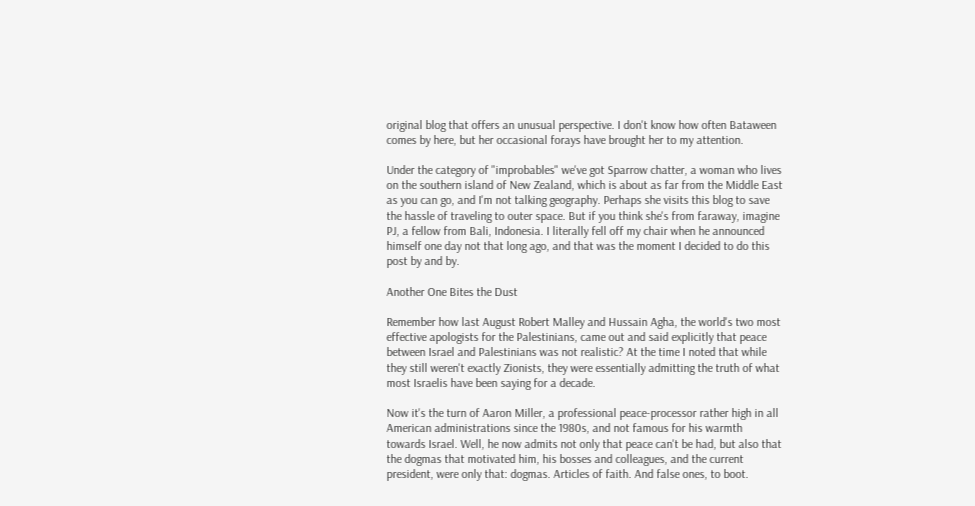original blog that offers an unusual perspective. I don't know how often Bataween comes by here, but her occasional forays have brought her to my attention.

Under the category of "improbables" we've got Sparrow chatter, a woman who lives on the southern island of New Zealand, which is about as far from the Middle East as you can go, and I'm not talking geography. Perhaps she visits this blog to save the hassle of traveling to outer space. But if you think she's from faraway, imagine PJ, a fellow from Bali, Indonesia. I literally fell off my chair when he announced himself one day not that long ago, and that was the moment I decided to do this post by and by.

Another One Bites the Dust

Remember how last August Robert Malley and Hussain Agha, the world's two most effective apologists for the Palestinians, came out and said explicitly that peace between Israel and Palestinians was not realistic? At the time I noted that while they still weren't exactly Zionists, they were essentially admitting the truth of what most Israelis have been saying for a decade.

Now it's the turn of Aaron Miller, a professional peace-processor rather high in all American administrations since the 1980s, and not famous for his warmth towards Israel. Well, he now admits not only that peace can't be had, but also that the dogmas that motivated him, his bosses and colleagues, and the current president, were only that: dogmas. Articles of faith. And false ones, to boot.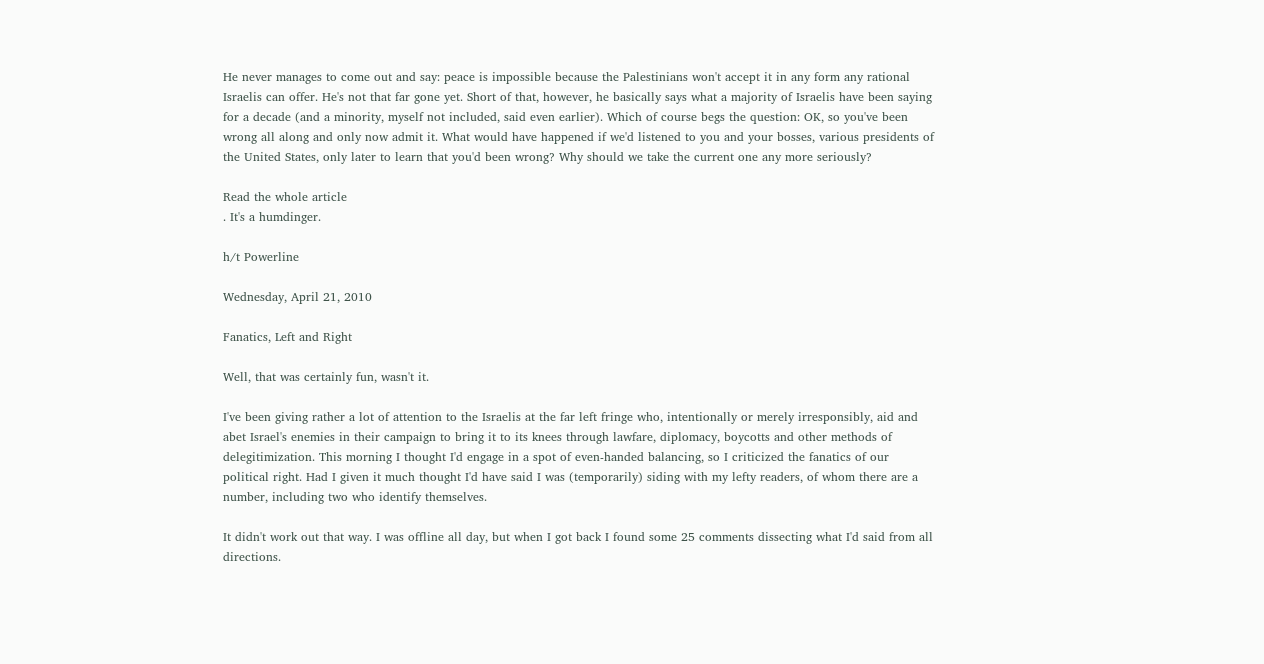He never manages to come out and say: peace is impossible because the Palestinians won't accept it in any form any rational Israelis can offer. He's not that far gone yet. Short of that, however, he basically says what a majority of Israelis have been saying for a decade (and a minority, myself not included, said even earlier). Which of course begs the question: OK, so you've been wrong all along and only now admit it. What would have happened if we'd listened to you and your bosses, various presidents of the United States, only later to learn that you'd been wrong? Why should we take the current one any more seriously?

Read the whole article
. It's a humdinger.

h/t Powerline

Wednesday, April 21, 2010

Fanatics, Left and Right

Well, that was certainly fun, wasn't it.

I've been giving rather a lot of attention to the Israelis at the far left fringe who, intentionally or merely irresponsibly, aid and abet Israel's enemies in their campaign to bring it to its knees through lawfare, diplomacy, boycotts and other methods of delegitimization. This morning I thought I'd engage in a spot of even-handed balancing, so I criticized the fanatics of our political right. Had I given it much thought I'd have said I was (temporarily) siding with my lefty readers, of whom there are a number, including two who identify themselves.

It didn't work out that way. I was offline all day, but when I got back I found some 25 comments dissecting what I'd said from all directions.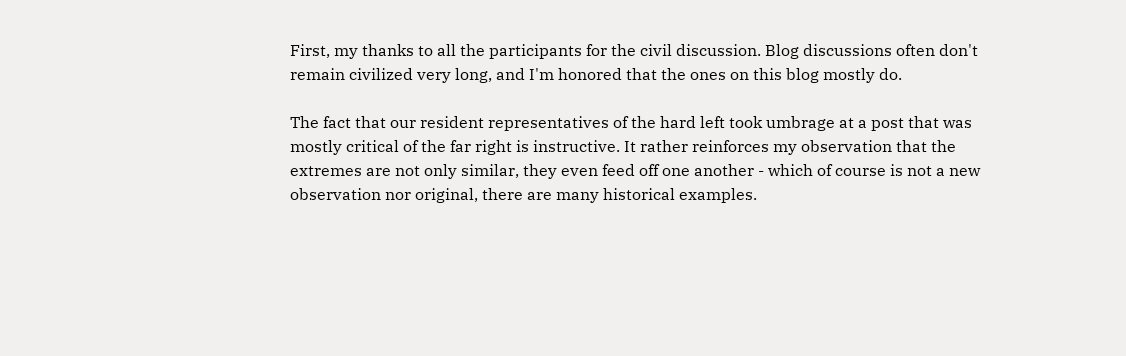First, my thanks to all the participants for the civil discussion. Blog discussions often don't remain civilized very long, and I'm honored that the ones on this blog mostly do.

The fact that our resident representatives of the hard left took umbrage at a post that was mostly critical of the far right is instructive. It rather reinforces my observation that the extremes are not only similar, they even feed off one another - which of course is not a new observation nor original, there are many historical examples.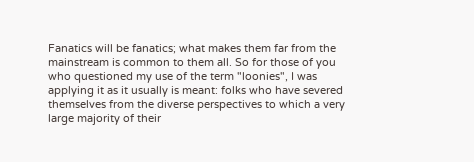Fanatics will be fanatics; what makes them far from the mainstream is common to them all. So for those of you who questioned my use of the term "loonies", I was applying it as it usually is meant: folks who have severed themselves from the diverse perspectives to which a very large majority of their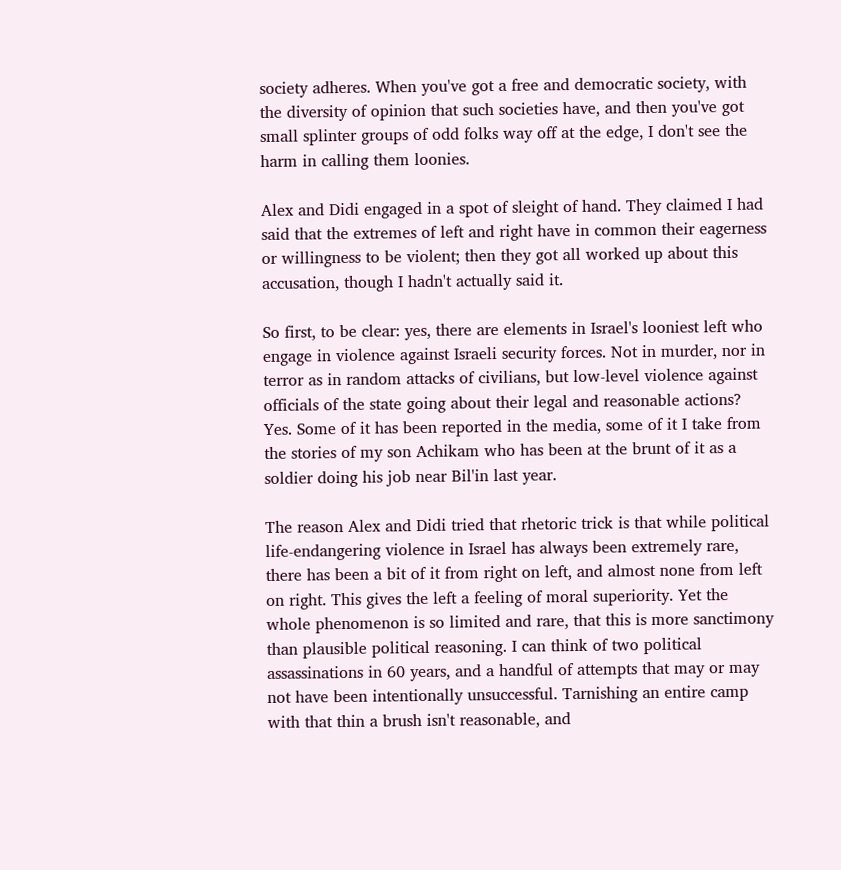society adheres. When you've got a free and democratic society, with the diversity of opinion that such societies have, and then you've got small splinter groups of odd folks way off at the edge, I don't see the harm in calling them loonies.

Alex and Didi engaged in a spot of sleight of hand. They claimed I had said that the extremes of left and right have in common their eagerness or willingness to be violent; then they got all worked up about this accusation, though I hadn't actually said it.

So first, to be clear: yes, there are elements in Israel's looniest left who engage in violence against Israeli security forces. Not in murder, nor in terror as in random attacks of civilians, but low-level violence against officials of the state going about their legal and reasonable actions? Yes. Some of it has been reported in the media, some of it I take from the stories of my son Achikam who has been at the brunt of it as a soldier doing his job near Bil'in last year.

The reason Alex and Didi tried that rhetoric trick is that while political life-endangering violence in Israel has always been extremely rare, there has been a bit of it from right on left, and almost none from left on right. This gives the left a feeling of moral superiority. Yet the whole phenomenon is so limited and rare, that this is more sanctimony than plausible political reasoning. I can think of two political assassinations in 60 years, and a handful of attempts that may or may not have been intentionally unsuccessful. Tarnishing an entire camp with that thin a brush isn't reasonable, and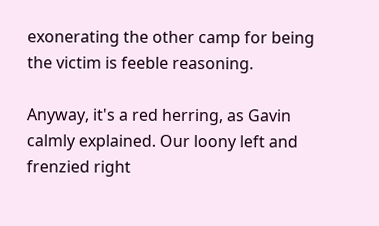exonerating the other camp for being the victim is feeble reasoning.

Anyway, it's a red herring, as Gavin calmly explained. Our loony left and frenzied right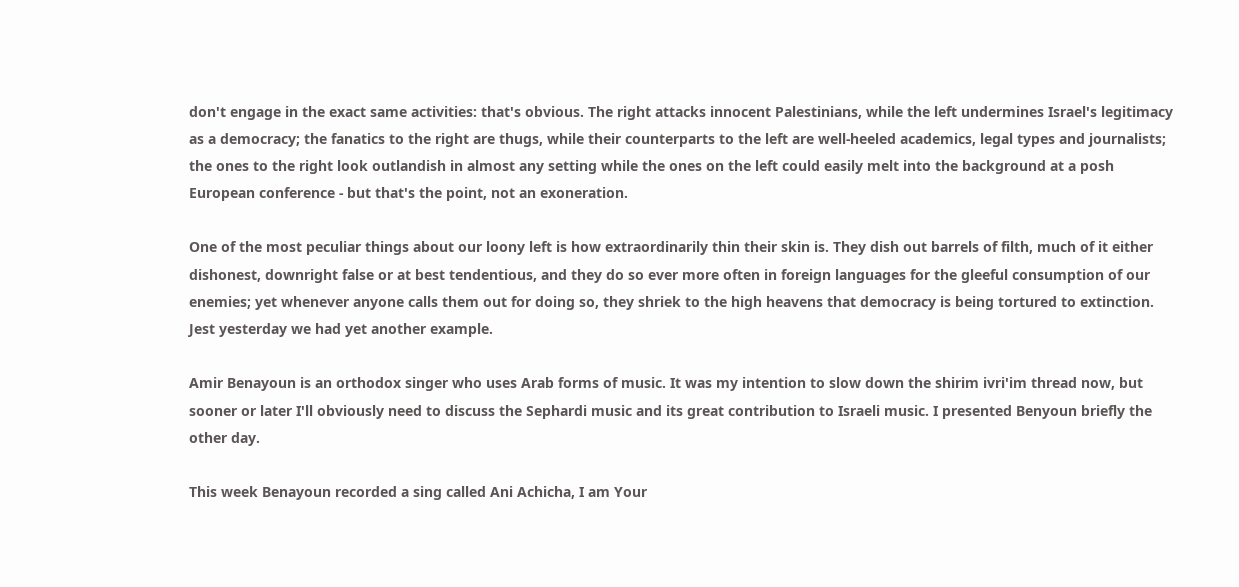don't engage in the exact same activities: that's obvious. The right attacks innocent Palestinians, while the left undermines Israel's legitimacy as a democracy; the fanatics to the right are thugs, while their counterparts to the left are well-heeled academics, legal types and journalists; the ones to the right look outlandish in almost any setting while the ones on the left could easily melt into the background at a posh European conference - but that's the point, not an exoneration.

One of the most peculiar things about our loony left is how extraordinarily thin their skin is. They dish out barrels of filth, much of it either dishonest, downright false or at best tendentious, and they do so ever more often in foreign languages for the gleeful consumption of our enemies; yet whenever anyone calls them out for doing so, they shriek to the high heavens that democracy is being tortured to extinction. Jest yesterday we had yet another example.

Amir Benayoun is an orthodox singer who uses Arab forms of music. It was my intention to slow down the shirim ivri'im thread now, but sooner or later I'll obviously need to discuss the Sephardi music and its great contribution to Israeli music. I presented Benyoun briefly the other day.

This week Benayoun recorded a sing called Ani Achicha, I am Your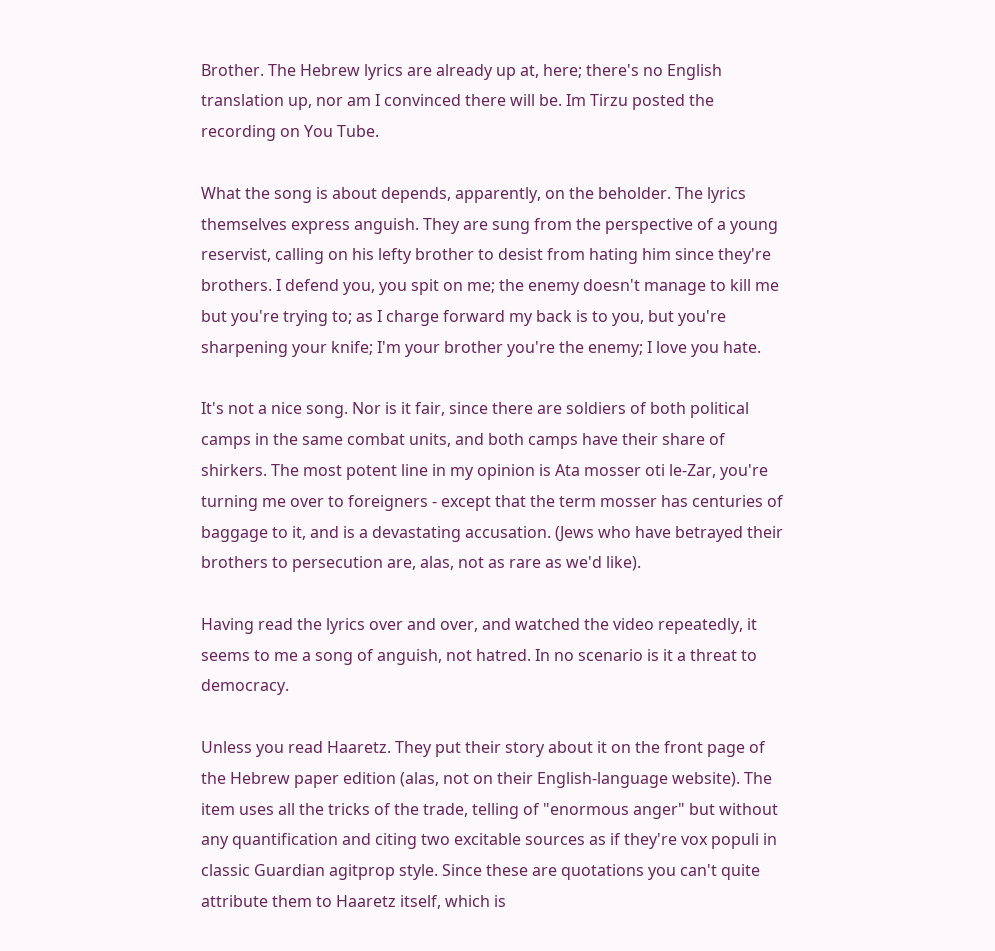Brother. The Hebrew lyrics are already up at, here; there's no English translation up, nor am I convinced there will be. Im Tirzu posted the recording on You Tube.

What the song is about depends, apparently, on the beholder. The lyrics themselves express anguish. They are sung from the perspective of a young reservist, calling on his lefty brother to desist from hating him since they're brothers. I defend you, you spit on me; the enemy doesn't manage to kill me but you're trying to; as I charge forward my back is to you, but you're sharpening your knife; I'm your brother you're the enemy; I love you hate.

It's not a nice song. Nor is it fair, since there are soldiers of both political camps in the same combat units, and both camps have their share of shirkers. The most potent line in my opinion is Ata mosser oti le-Zar, you're turning me over to foreigners - except that the term mosser has centuries of baggage to it, and is a devastating accusation. (Jews who have betrayed their brothers to persecution are, alas, not as rare as we'd like).

Having read the lyrics over and over, and watched the video repeatedly, it seems to me a song of anguish, not hatred. In no scenario is it a threat to democracy.

Unless you read Haaretz. They put their story about it on the front page of the Hebrew paper edition (alas, not on their English-language website). The item uses all the tricks of the trade, telling of "enormous anger" but without any quantification and citing two excitable sources as if they're vox populi in classic Guardian agitprop style. Since these are quotations you can't quite attribute them to Haaretz itself, which is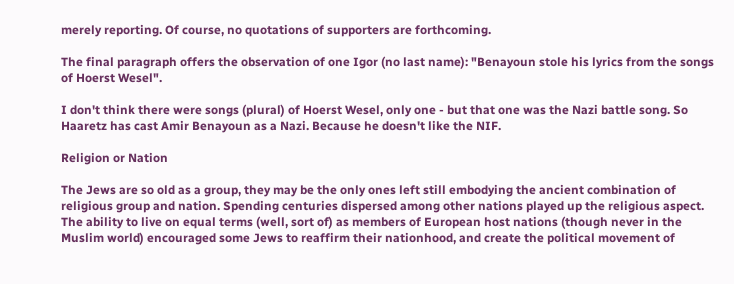merely reporting. Of course, no quotations of supporters are forthcoming.

The final paragraph offers the observation of one Igor (no last name): "Benayoun stole his lyrics from the songs of Hoerst Wesel".

I don't think there were songs (plural) of Hoerst Wesel, only one - but that one was the Nazi battle song. So Haaretz has cast Amir Benayoun as a Nazi. Because he doesn't like the NIF.

Religion or Nation

The Jews are so old as a group, they may be the only ones left still embodying the ancient combination of religious group and nation. Spending centuries dispersed among other nations played up the religious aspect. The ability to live on equal terms (well, sort of) as members of European host nations (though never in the Muslim world) encouraged some Jews to reaffirm their nationhood, and create the political movement of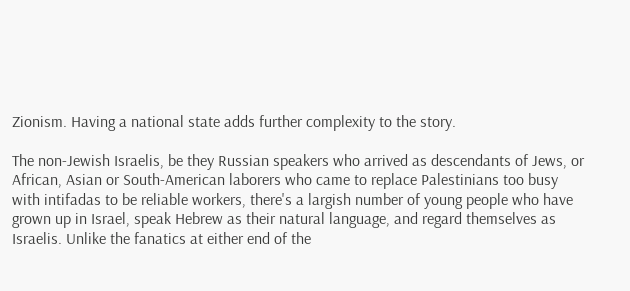Zionism. Having a national state adds further complexity to the story.

The non-Jewish Israelis, be they Russian speakers who arrived as descendants of Jews, or African, Asian or South-American laborers who came to replace Palestinians too busy with intifadas to be reliable workers, there's a largish number of young people who have grown up in Israel, speak Hebrew as their natural language, and regard themselves as Israelis. Unlike the fanatics at either end of the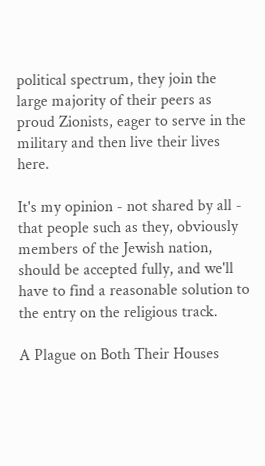political spectrum, they join the large majority of their peers as proud Zionists, eager to serve in the military and then live their lives here.

It's my opinion - not shared by all - that people such as they, obviously members of the Jewish nation, should be accepted fully, and we'll have to find a reasonable solution to the entry on the religious track.

A Plague on Both Their Houses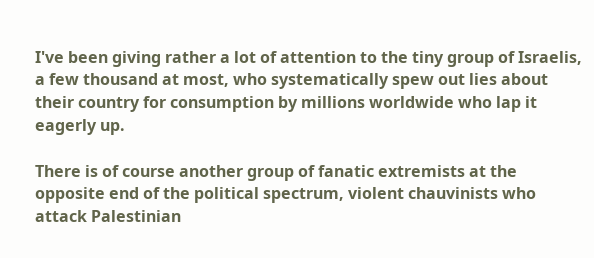I've been giving rather a lot of attention to the tiny group of Israelis, a few thousand at most, who systematically spew out lies about their country for consumption by millions worldwide who lap it eagerly up.

There is of course another group of fanatic extremists at the opposite end of the political spectrum, violent chauvinists who attack Palestinian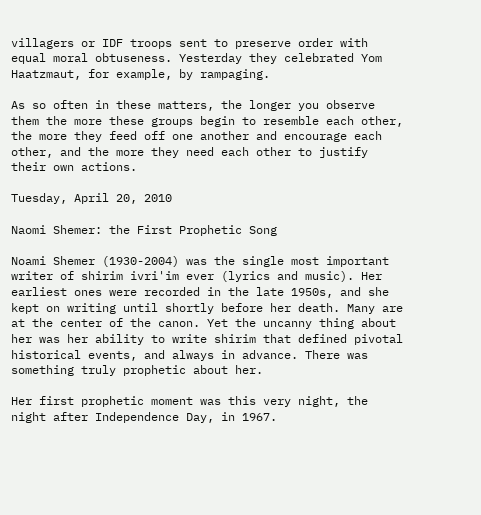villagers or IDF troops sent to preserve order with equal moral obtuseness. Yesterday they celebrated Yom Haatzmaut, for example, by rampaging.

As so often in these matters, the longer you observe them the more these groups begin to resemble each other, the more they feed off one another and encourage each other, and the more they need each other to justify their own actions.

Tuesday, April 20, 2010

Naomi Shemer: the First Prophetic Song

Noami Shemer (1930-2004) was the single most important writer of shirim ivri'im ever (lyrics and music). Her earliest ones were recorded in the late 1950s, and she kept on writing until shortly before her death. Many are at the center of the canon. Yet the uncanny thing about her was her ability to write shirim that defined pivotal historical events, and always in advance. There was something truly prophetic about her.

Her first prophetic moment was this very night, the night after Independence Day, in 1967.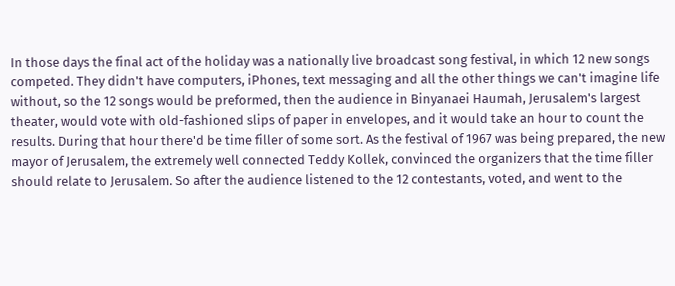In those days the final act of the holiday was a nationally live broadcast song festival, in which 12 new songs competed. They didn't have computers, iPhones, text messaging and all the other things we can't imagine life without, so the 12 songs would be preformed, then the audience in Binyanaei Haumah, Jerusalem's largest theater, would vote with old-fashioned slips of paper in envelopes, and it would take an hour to count the results. During that hour there'd be time filler of some sort. As the festival of 1967 was being prepared, the new mayor of Jerusalem, the extremely well connected Teddy Kollek, convinced the organizers that the time filler should relate to Jerusalem. So after the audience listened to the 12 contestants, voted, and went to the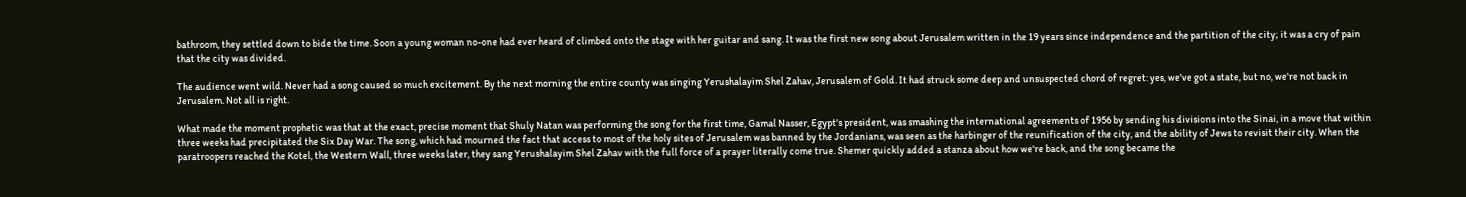bathroom, they settled down to bide the time. Soon a young woman no-one had ever heard of climbed onto the stage with her guitar and sang. It was the first new song about Jerusalem written in the 19 years since independence and the partition of the city; it was a cry of pain that the city was divided.

The audience went wild. Never had a song caused so much excitement. By the next morning the entire county was singing Yerushalayim Shel Zahav, Jerusalem of Gold. It had struck some deep and unsuspected chord of regret: yes, we've got a state, but no, we're not back in Jerusalem. Not all is right.

What made the moment prophetic was that at the exact, precise moment that Shuly Natan was performing the song for the first time, Gamal Nasser, Egypt's president, was smashing the international agreements of 1956 by sending his divisions into the Sinai, in a move that within three weeks had precipitated the Six Day War. The song, which had mourned the fact that access to most of the holy sites of Jerusalem was banned by the Jordanians, was seen as the harbinger of the reunification of the city, and the ability of Jews to revisit their city. When the paratroopers reached the Kotel, the Western Wall, three weeks later, they sang Yerushalayim Shel Zahav with the full force of a prayer literally come true. Shemer quickly added a stanza about how we're back, and the song became the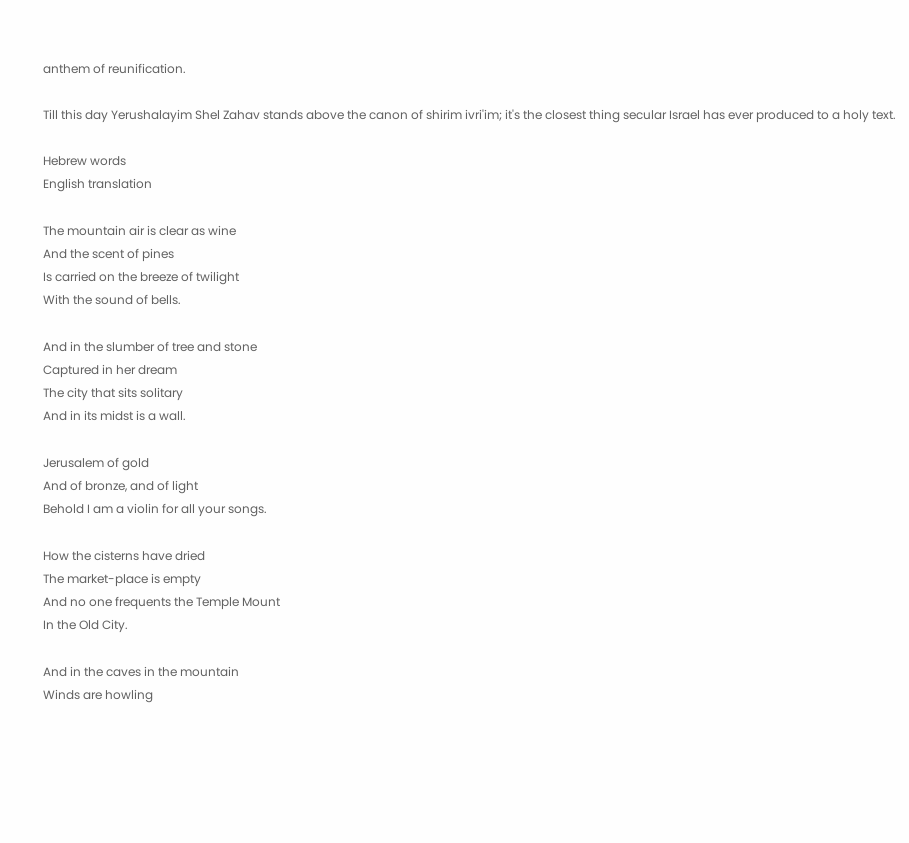anthem of reunification.

Till this day Yerushalayim Shel Zahav stands above the canon of shirim ivri'im; it's the closest thing secular Israel has ever produced to a holy text.

Hebrew words
English translation

The mountain air is clear as wine
And the scent of pines
Is carried on the breeze of twilight
With the sound of bells.

And in the slumber of tree and stone
Captured in her dream
The city that sits solitary
And in its midst is a wall.

Jerusalem of gold
And of bronze, and of light
Behold I am a violin for all your songs.

How the cisterns have dried
The market-place is empty
And no one frequents the Temple Mount
In the Old City.

And in the caves in the mountain
Winds are howling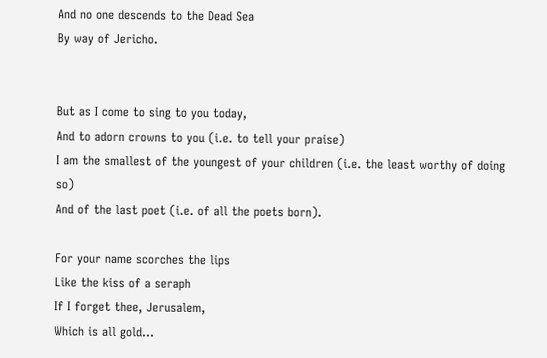And no one descends to the Dead Sea
By way of Jericho.


But as I come to sing to you today,
And to adorn crowns to you (i.e. to tell your praise)
I am the smallest of the youngest of your children (i.e. the least worthy of doing so)
And of the last poet (i.e. of all the poets born).

For your name scorches the lips
Like the kiss of a seraph
If I forget thee, Jerusalem,
Which is all gold...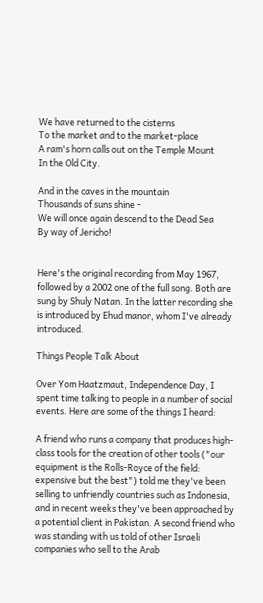We have returned to the cisterns
To the market and to the market-place
A ram's horn calls out on the Temple Mount
In the Old City.

And in the caves in the mountain
Thousands of suns shine -
We will once again descend to the Dead Sea
By way of Jericho!


Here's the original recording from May 1967, followed by a 2002 one of the full song. Both are sung by Shuly Natan. In the latter recording she is introduced by Ehud manor, whom I've already introduced.

Things People Talk About

Over Yom Haatzmaut, Independence Day, I spent time talking to people in a number of social events. Here are some of the things I heard:

A friend who runs a company that produces high-class tools for the creation of other tools ("our equipment is the Rolls-Royce of the field: expensive but the best") told me they've been selling to unfriendly countries such as Indonesia, and in recent weeks they've been approached by a potential client in Pakistan. A second friend who was standing with us told of other Israeli companies who sell to the Arab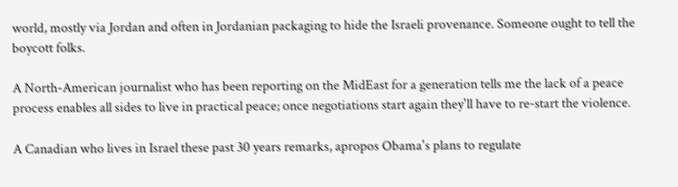world, mostly via Jordan and often in Jordanian packaging to hide the Israeli provenance. Someone ought to tell the boycott folks.

A North-American journalist who has been reporting on the MidEast for a generation tells me the lack of a peace process enables all sides to live in practical peace; once negotiations start again they'll have to re-start the violence.

A Canadian who lives in Israel these past 30 years remarks, apropos Obama's plans to regulate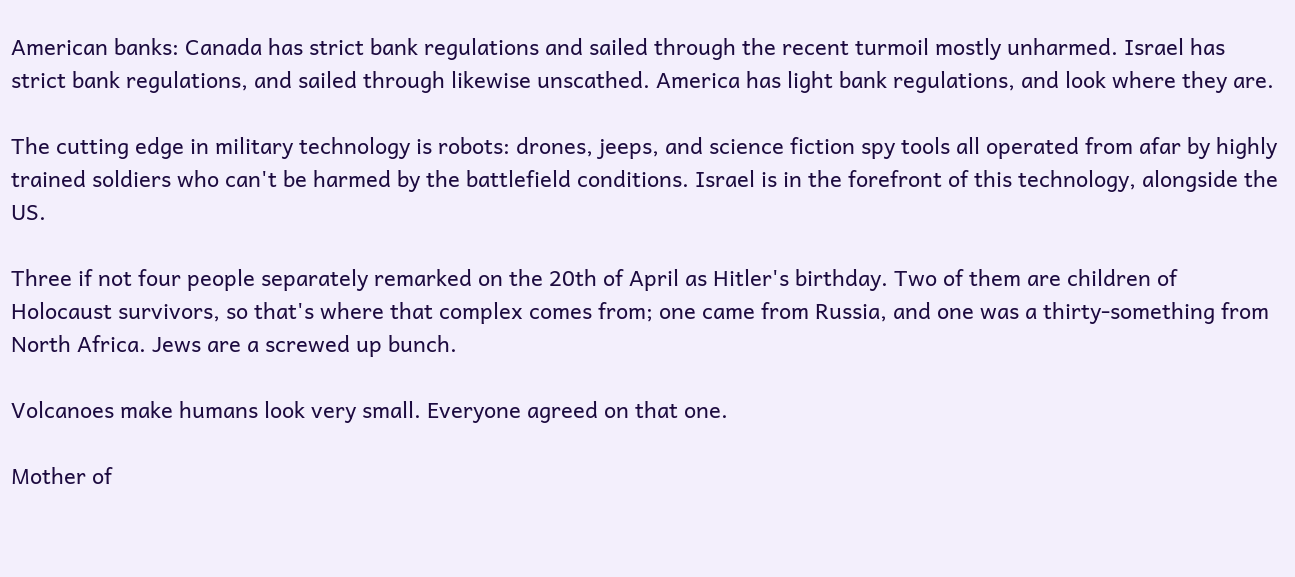American banks: Canada has strict bank regulations and sailed through the recent turmoil mostly unharmed. Israel has strict bank regulations, and sailed through likewise unscathed. America has light bank regulations, and look where they are.

The cutting edge in military technology is robots: drones, jeeps, and science fiction spy tools all operated from afar by highly trained soldiers who can't be harmed by the battlefield conditions. Israel is in the forefront of this technology, alongside the US.

Three if not four people separately remarked on the 20th of April as Hitler's birthday. Two of them are children of Holocaust survivors, so that's where that complex comes from; one came from Russia, and one was a thirty-something from North Africa. Jews are a screwed up bunch.

Volcanoes make humans look very small. Everyone agreed on that one.

Mother of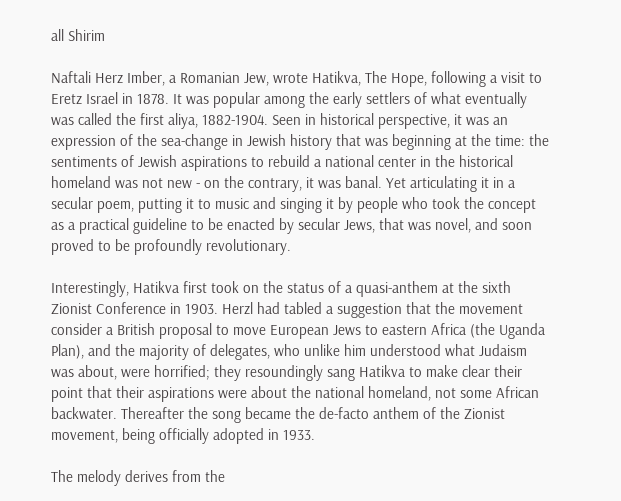all Shirim

Naftali Herz Imber, a Romanian Jew, wrote Hatikva, The Hope, following a visit to Eretz Israel in 1878. It was popular among the early settlers of what eventually was called the first aliya, 1882-1904. Seen in historical perspective, it was an expression of the sea-change in Jewish history that was beginning at the time: the sentiments of Jewish aspirations to rebuild a national center in the historical homeland was not new - on the contrary, it was banal. Yet articulating it in a secular poem, putting it to music and singing it by people who took the concept as a practical guideline to be enacted by secular Jews, that was novel, and soon proved to be profoundly revolutionary.

Interestingly, Hatikva first took on the status of a quasi-anthem at the sixth Zionist Conference in 1903. Herzl had tabled a suggestion that the movement consider a British proposal to move European Jews to eastern Africa (the Uganda Plan), and the majority of delegates, who unlike him understood what Judaism was about, were horrified; they resoundingly sang Hatikva to make clear their point that their aspirations were about the national homeland, not some African backwater. Thereafter the song became the de-facto anthem of the Zionist movement, being officially adopted in 1933.

The melody derives from the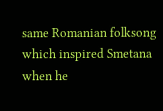same Romanian folksong which inspired Smetana when he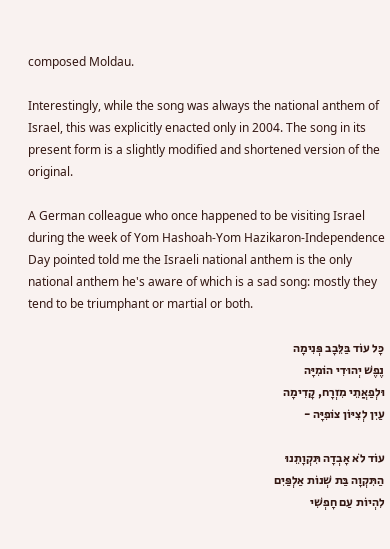composed Moldau.

Interestingly, while the song was always the national anthem of Israel, this was explicitly enacted only in 2004. The song in its present form is a slightly modified and shortened version of the original.

A German colleague who once happened to be visiting Israel during the week of Yom Hashoah-Yom Hazikaron-Independence Day pointed told me the Israeli national anthem is the only national anthem he's aware of which is a sad song: mostly they tend to be triumphant or martial or both.

כָּל עוֹד בַּלֵּבָב פְּנִימָה
נֶפֶשׁ יְהוּדִי הוֹמִיָּה
וּלְפַאֲתֵי מִזְרָח, קָדִימָה
עַיִן לְצִיּוֹן צוֹפִיָּה -

עוֹד לֹא אָבְדָה תִּקְוָתֵנוּ
הַתִּקְוָה בַּת שְׁנוֹת אַלְפַּיִם
לִהְיוֹת עַם חָפְשִׁי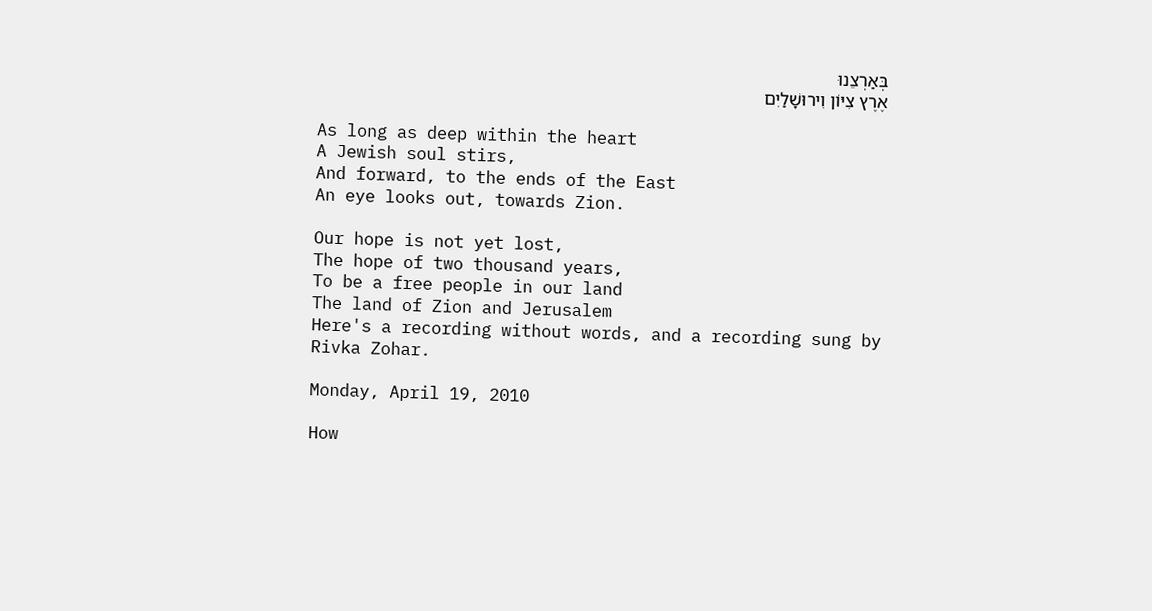בְּאַרְצֵנוּ
אֶרֶץ צִיּוֹן וִירוּשָׁלַיִם

As long as deep within the heart
A Jewish soul stirs,
And forward, to the ends of the East
An eye looks out, towards Zion.

Our hope is not yet lost,
The hope of two thousand years,
To be a free people in our land
The land of Zion and Jerusalem
Here's a recording without words, and a recording sung by Rivka Zohar.

Monday, April 19, 2010

How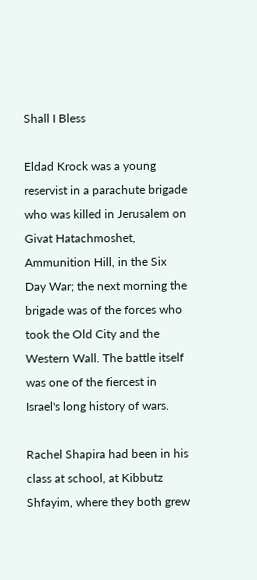Shall I Bless

Eldad Krock was a young reservist in a parachute brigade who was killed in Jerusalem on Givat Hatachmoshet, Ammunition Hill, in the Six Day War; the next morning the brigade was of the forces who took the Old City and the Western Wall. The battle itself was one of the fiercest in Israel's long history of wars.

Rachel Shapira had been in his class at school, at Kibbutz Shfayim, where they both grew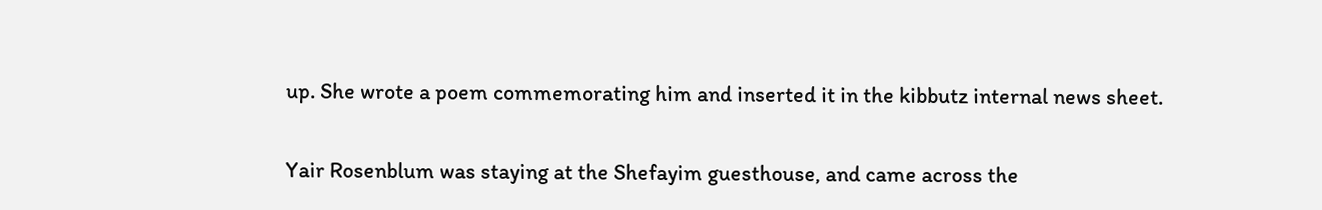up. She wrote a poem commemorating him and inserted it in the kibbutz internal news sheet.

Yair Rosenblum was staying at the Shefayim guesthouse, and came across the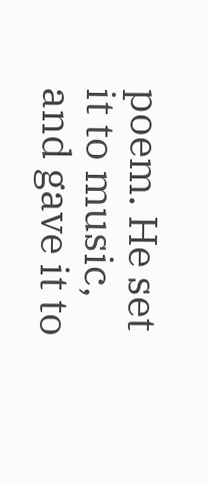poem. He set it to music, and gave it to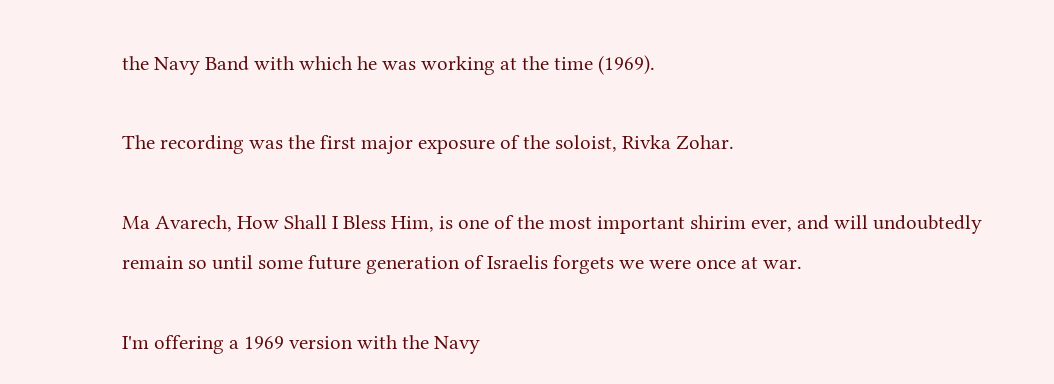the Navy Band with which he was working at the time (1969).

The recording was the first major exposure of the soloist, Rivka Zohar.

Ma Avarech, How Shall I Bless Him, is one of the most important shirim ever, and will undoubtedly remain so until some future generation of Israelis forgets we were once at war.

I'm offering a 1969 version with the Navy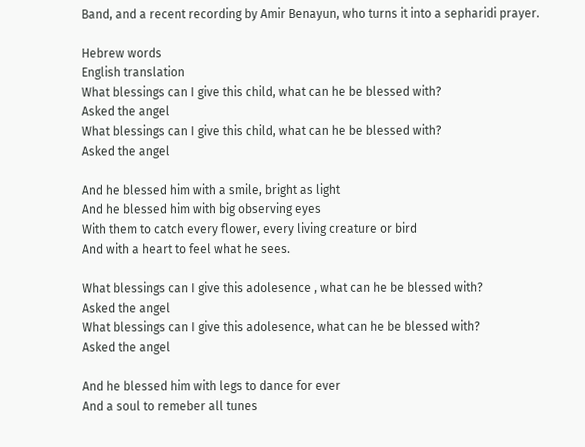Band, and a recent recording by Amir Benayun, who turns it into a sepharidi prayer.

Hebrew words
English translation
What blessings can I give this child, what can he be blessed with?
Asked the angel
What blessings can I give this child, what can he be blessed with?
Asked the angel

And he blessed him with a smile, bright as light
And he blessed him with big observing eyes
With them to catch every flower, every living creature or bird
And with a heart to feel what he sees.

What blessings can I give this adolesence , what can he be blessed with?
Asked the angel
What blessings can I give this adolesence, what can he be blessed with?
Asked the angel

And he blessed him with legs to dance for ever
And a soul to remeber all tunes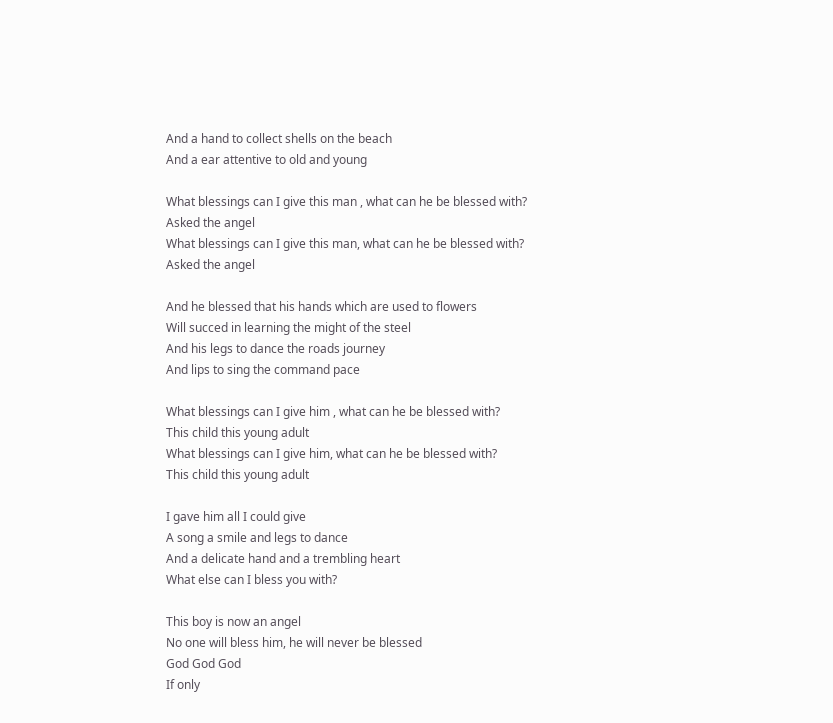And a hand to collect shells on the beach
And a ear attentive to old and young

What blessings can I give this man , what can he be blessed with?
Asked the angel
What blessings can I give this man, what can he be blessed with?
Asked the angel

And he blessed that his hands which are used to flowers
Will succed in learning the might of the steel
And his legs to dance the roads journey
And lips to sing the command pace

What blessings can I give him , what can he be blessed with?
This child this young adult
What blessings can I give him, what can he be blessed with?
This child this young adult

I gave him all I could give
A song a smile and legs to dance
And a delicate hand and a trembling heart
What else can I bless you with?

This boy is now an angel
No one will bless him, he will never be blessed
God God God
If only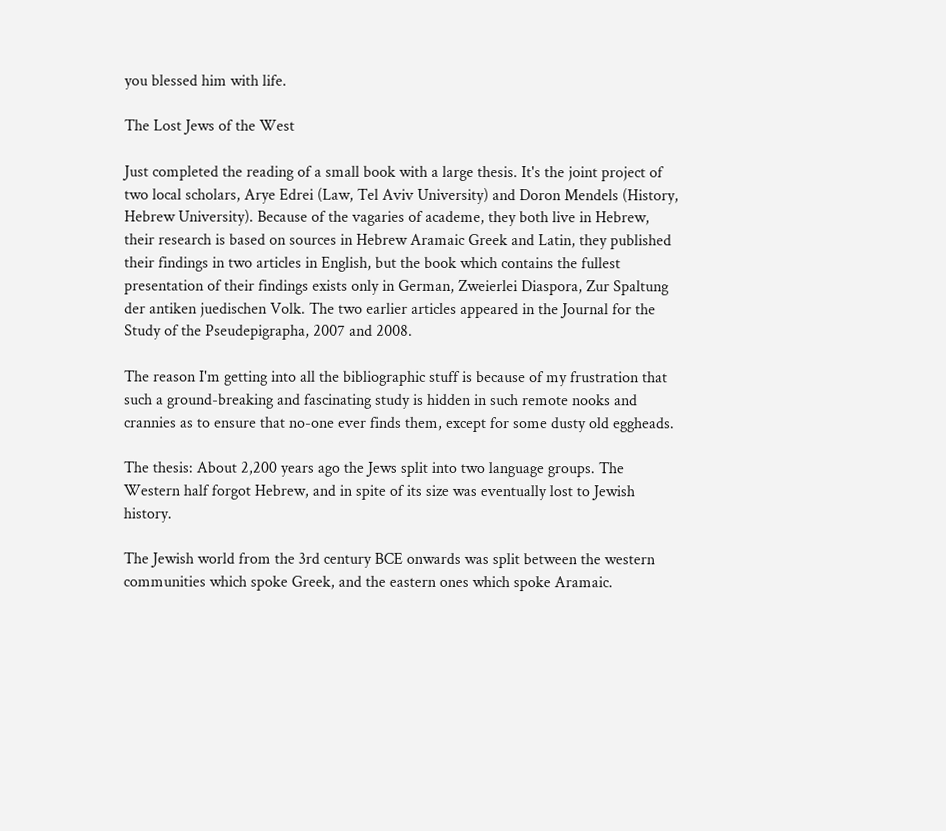you blessed him with life.

The Lost Jews of the West

Just completed the reading of a small book with a large thesis. It's the joint project of two local scholars, Arye Edrei (Law, Tel Aviv University) and Doron Mendels (History, Hebrew University). Because of the vagaries of academe, they both live in Hebrew, their research is based on sources in Hebrew Aramaic Greek and Latin, they published their findings in two articles in English, but the book which contains the fullest presentation of their findings exists only in German, Zweierlei Diaspora, Zur Spaltung der antiken juedischen Volk. The two earlier articles appeared in the Journal for the Study of the Pseudepigrapha, 2007 and 2008.

The reason I'm getting into all the bibliographic stuff is because of my frustration that such a ground-breaking and fascinating study is hidden in such remote nooks and crannies as to ensure that no-one ever finds them, except for some dusty old eggheads.

The thesis: About 2,200 years ago the Jews split into two language groups. The Western half forgot Hebrew, and in spite of its size was eventually lost to Jewish history.

The Jewish world from the 3rd century BCE onwards was split between the western communities which spoke Greek, and the eastern ones which spoke Aramaic.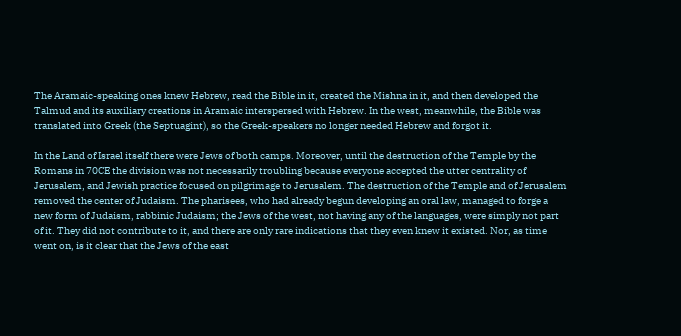The Aramaic-speaking ones knew Hebrew, read the Bible in it, created the Mishna in it, and then developed the Talmud and its auxiliary creations in Aramaic interspersed with Hebrew. In the west, meanwhile, the Bible was translated into Greek (the Septuagint), so the Greek-speakers no longer needed Hebrew and forgot it.

In the Land of Israel itself there were Jews of both camps. Moreover, until the destruction of the Temple by the Romans in 70CE the division was not necessarily troubling because everyone accepted the utter centrality of Jerusalem, and Jewish practice focused on pilgrimage to Jerusalem. The destruction of the Temple and of Jerusalem removed the center of Judaism. The pharisees, who had already begun developing an oral law, managed to forge a new form of Judaism, rabbinic Judaism; the Jews of the west, not having any of the languages, were simply not part of it. They did not contribute to it, and there are only rare indications that they even knew it existed. Nor, as time went on, is it clear that the Jews of the east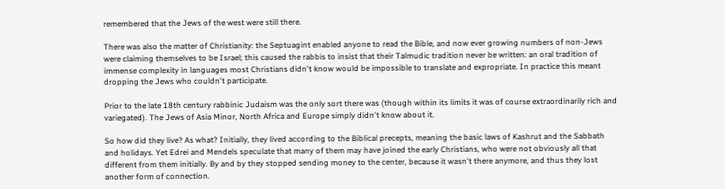remembered that the Jews of the west were still there.

There was also the matter of Christianity: the Septuagint enabled anyone to read the Bible, and now ever growing numbers of non-Jews were claiming themselves to be Israel; this caused the rabbis to insist that their Talmudic tradition never be written: an oral tradition of immense complexity in languages most Christians didn't know would be impossible to translate and expropriate. In practice this meant dropping the Jews who couldn't participate.

Prior to the late 18th century rabbinic Judaism was the only sort there was (though within its limits it was of course extraordinarily rich and variegated). The Jews of Asia Minor, North Africa and Europe simply didn't know about it.

So how did they live? As what? Initially, they lived according to the Biblical precepts, meaning the basic laws of Kashrut and the Sabbath and holidays. Yet Edrei and Mendels speculate that many of them may have joined the early Christians, who were not obviously all that different from them initially. By and by they stopped sending money to the center, because it wasn't there anymore, and thus they lost another form of connection.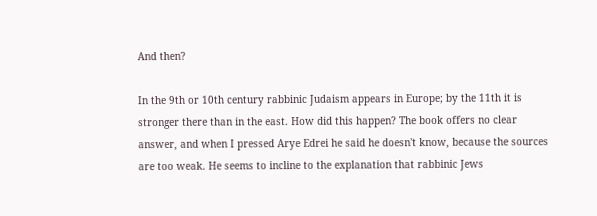And then?

In the 9th or 10th century rabbinic Judaism appears in Europe; by the 11th it is stronger there than in the east. How did this happen? The book offers no clear answer, and when I pressed Arye Edrei he said he doesn't know, because the sources are too weak. He seems to incline to the explanation that rabbinic Jews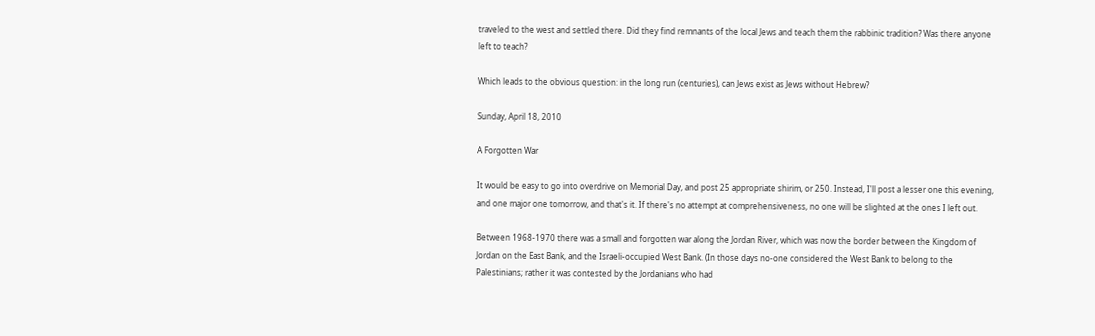traveled to the west and settled there. Did they find remnants of the local Jews and teach them the rabbinic tradition? Was there anyone left to teach?

Which leads to the obvious question: in the long run (centuries), can Jews exist as Jews without Hebrew?

Sunday, April 18, 2010

A Forgotten War

It would be easy to go into overdrive on Memorial Day, and post 25 appropriate shirim, or 250. Instead, I'll post a lesser one this evening, and one major one tomorrow, and that's it. If there's no attempt at comprehensiveness, no one will be slighted at the ones I left out.

Between 1968-1970 there was a small and forgotten war along the Jordan River, which was now the border between the Kingdom of Jordan on the East Bank, and the Israeli-occupied West Bank. (In those days no-one considered the West Bank to belong to the Palestinians; rather it was contested by the Jordanians who had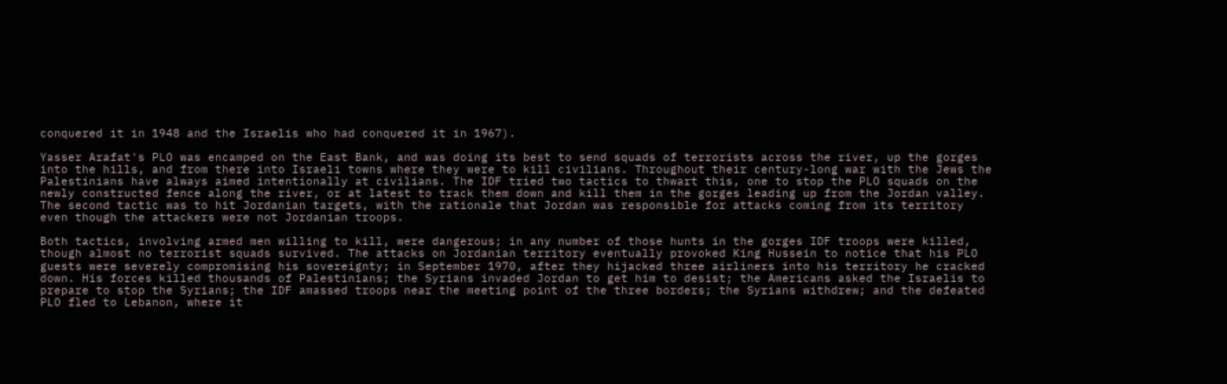conquered it in 1948 and the Israelis who had conquered it in 1967).

Yasser Arafat's PLO was encamped on the East Bank, and was doing its best to send squads of terrorists across the river, up the gorges into the hills, and from there into Israeli towns where they were to kill civilians. Throughout their century-long war with the Jews the Palestinians have always aimed intentionally at civilians. The IDF tried two tactics to thwart this, one to stop the PLO squads on the newly constructed fence along the river, or at latest to track them down and kill them in the gorges leading up from the Jordan valley. The second tactic was to hit Jordanian targets, with the rationale that Jordan was responsible for attacks coming from its territory even though the attackers were not Jordanian troops.

Both tactics, involving armed men willing to kill, were dangerous; in any number of those hunts in the gorges IDF troops were killed, though almost no terrorist squads survived. The attacks on Jordanian territory eventually provoked King Hussein to notice that his PLO guests were severely compromising his sovereignty; in September 1970, after they hijacked three airliners into his territory he cracked down. His forces killed thousands of Palestinians; the Syrians invaded Jordan to get him to desist; the Americans asked the Israelis to prepare to stop the Syrians; the IDF amassed troops near the meeting point of the three borders; the Syrians withdrew; and the defeated PLO fled to Lebanon, where it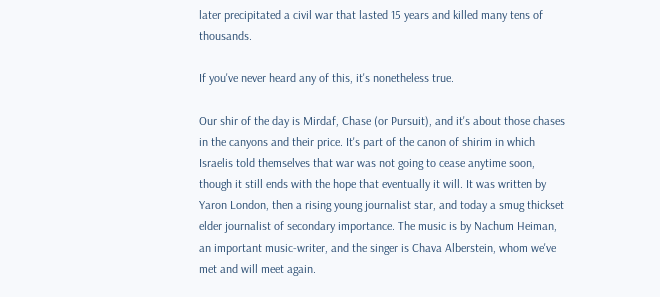later precipitated a civil war that lasted 15 years and killed many tens of thousands.

If you've never heard any of this, it's nonetheless true.

Our shir of the day is Mirdaf, Chase (or Pursuit), and it's about those chases in the canyons and their price. It's part of the canon of shirim in which Israelis told themselves that war was not going to cease anytime soon, though it still ends with the hope that eventually it will. It was written by Yaron London, then a rising young journalist star, and today a smug thickset elder journalist of secondary importance. The music is by Nachum Heiman, an important music-writer, and the singer is Chava Alberstein, whom we've met and will meet again.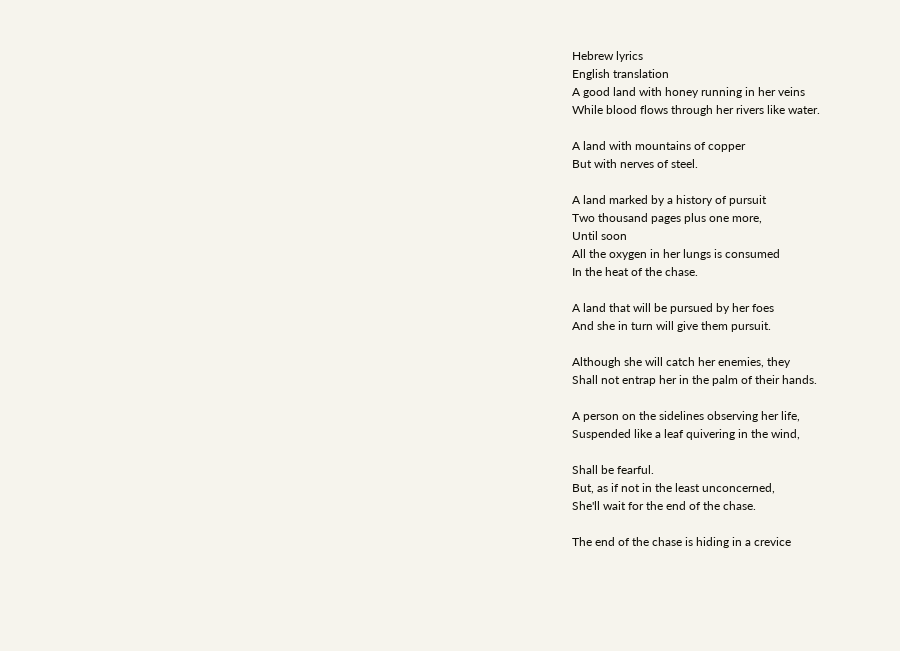Hebrew lyrics
English translation
A good land with honey running in her veins
While blood flows through her rivers like water.

A land with mountains of copper
But with nerves of steel.

A land marked by a history of pursuit
Two thousand pages plus one more,
Until soon
All the oxygen in her lungs is consumed
In the heat of the chase.

A land that will be pursued by her foes
And she in turn will give them pursuit.

Although she will catch her enemies, they
Shall not entrap her in the palm of their hands.

A person on the sidelines observing her life,
Suspended like a leaf quivering in the wind,

Shall be fearful.
But, as if not in the least unconcerned,
She'll wait for the end of the chase.

The end of the chase is hiding in a crevice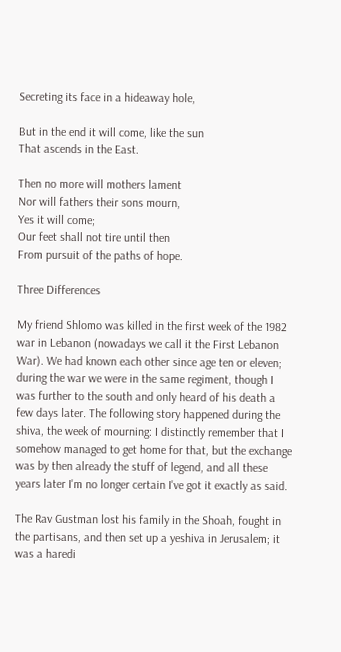Secreting its face in a hideaway hole,

But in the end it will come, like the sun
That ascends in the East.

Then no more will mothers lament
Nor will fathers their sons mourn,
Yes it will come;
Our feet shall not tire until then
From pursuit of the paths of hope.

Three Differences

My friend Shlomo was killed in the first week of the 1982 war in Lebanon (nowadays we call it the First Lebanon War). We had known each other since age ten or eleven; during the war we were in the same regiment, though I was further to the south and only heard of his death a few days later. The following story happened during the shiva, the week of mourning: I distinctly remember that I somehow managed to get home for that, but the exchange was by then already the stuff of legend, and all these years later I'm no longer certain I've got it exactly as said.

The Rav Gustman lost his family in the Shoah, fought in the partisans, and then set up a yeshiva in Jerusalem; it was a haredi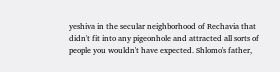yeshiva in the secular neighborhood of Rechavia that didn't fit into any pigeonhole and attracted all sorts of people you wouldn't have expected. Shlomo's father,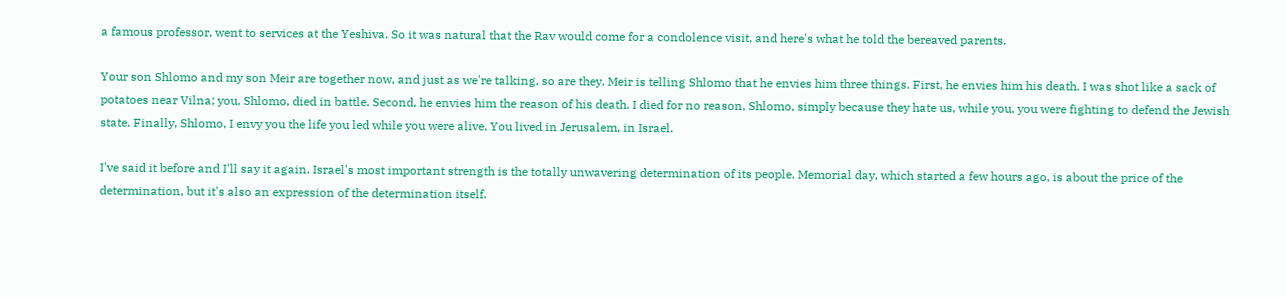a famous professor, went to services at the Yeshiva. So it was natural that the Rav would come for a condolence visit, and here's what he told the bereaved parents.

Your son Shlomo and my son Meir are together now, and just as we're talking, so are they. Meir is telling Shlomo that he envies him three things. First, he envies him his death. I was shot like a sack of potatoes near Vilna; you, Shlomo, died in battle. Second, he envies him the reason of his death. I died for no reason, Shlomo, simply because they hate us, while you, you were fighting to defend the Jewish state. Finally, Shlomo, I envy you the life you led while you were alive. You lived in Jerusalem, in Israel.

I've said it before and I'll say it again. Israel's most important strength is the totally unwavering determination of its people. Memorial day, which started a few hours ago, is about the price of the determination, but it's also an expression of the determination itself.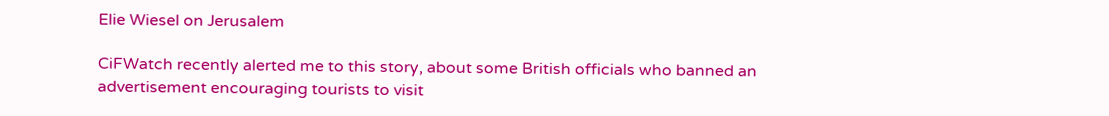Elie Wiesel on Jerusalem

CiFWatch recently alerted me to this story, about some British officials who banned an advertisement encouraging tourists to visit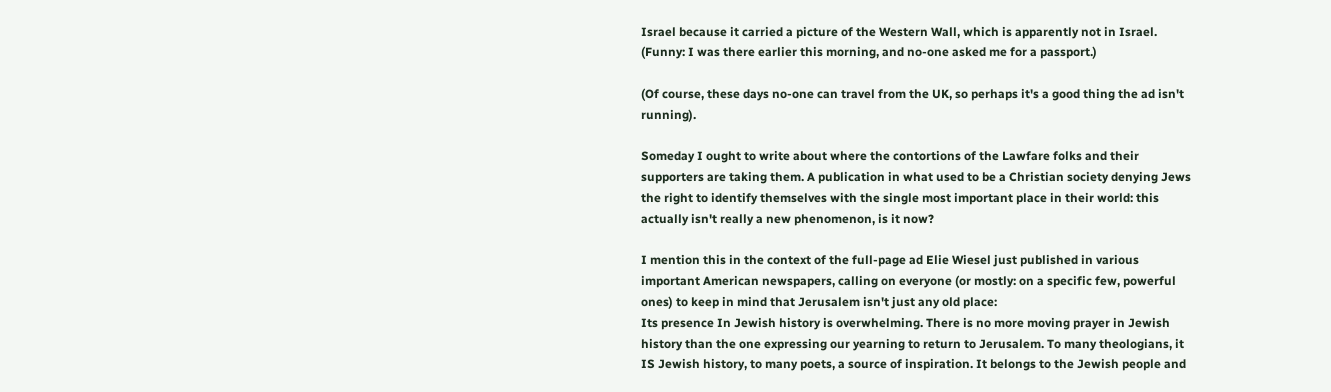Israel because it carried a picture of the Western Wall, which is apparently not in Israel. (Funny: I was there earlier this morning, and no-one asked me for a passport.)

(Of course, these days no-one can travel from the UK, so perhaps it's a good thing the ad isn't running).

Someday I ought to write about where the contortions of the Lawfare folks and their supporters are taking them. A publication in what used to be a Christian society denying Jews the right to identify themselves with the single most important place in their world: this actually isn't really a new phenomenon, is it now?

I mention this in the context of the full-page ad Elie Wiesel just published in various important American newspapers, calling on everyone (or mostly: on a specific few, powerful ones) to keep in mind that Jerusalem isn't just any old place:
Its presence In Jewish history is overwhelming. There is no more moving prayer in Jewish history than the one expressing our yearning to return to Jerusalem. To many theologians, it IS Jewish history, to many poets, a source of inspiration. It belongs to the Jewish people and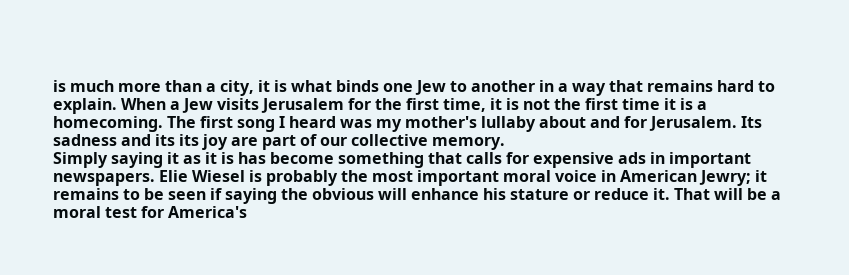is much more than a city, it is what binds one Jew to another in a way that remains hard to explain. When a Jew visits Jerusalem for the first time, it is not the first time it is a homecoming. The first song I heard was my mother's lullaby about and for Jerusalem. Its sadness and its its joy are part of our collective memory.
Simply saying it as it is has become something that calls for expensive ads in important newspapers. Elie Wiesel is probably the most important moral voice in American Jewry; it remains to be seen if saying the obvious will enhance his stature or reduce it. That will be a moral test for America's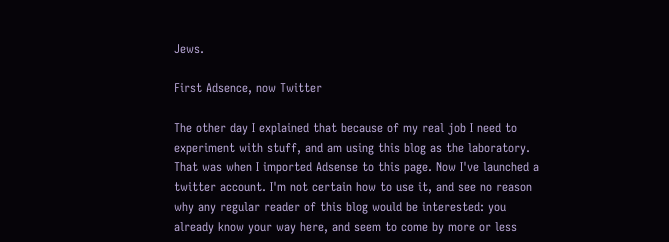Jews.

First Adsence, now Twitter

The other day I explained that because of my real job I need to experiment with stuff, and am using this blog as the laboratory. That was when I imported Adsense to this page. Now I've launched a twitter account. I'm not certain how to use it, and see no reason why any regular reader of this blog would be interested: you already know your way here, and seem to come by more or less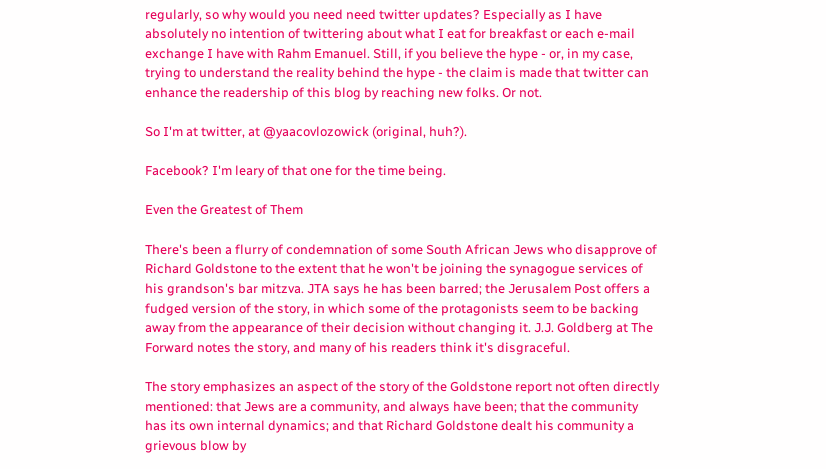regularly, so why would you need need twitter updates? Especially as I have absolutely no intention of twittering about what I eat for breakfast or each e-mail exchange I have with Rahm Emanuel. Still, if you believe the hype - or, in my case, trying to understand the reality behind the hype - the claim is made that twitter can enhance the readership of this blog by reaching new folks. Or not.

So I'm at twitter, at @yaacovlozowick (original, huh?).

Facebook? I'm leary of that one for the time being.

Even the Greatest of Them

There's been a flurry of condemnation of some South African Jews who disapprove of Richard Goldstone to the extent that he won't be joining the synagogue services of his grandson's bar mitzva. JTA says he has been barred; the Jerusalem Post offers a fudged version of the story, in which some of the protagonists seem to be backing away from the appearance of their decision without changing it. J.J. Goldberg at The Forward notes the story, and many of his readers think it's disgraceful.

The story emphasizes an aspect of the story of the Goldstone report not often directly mentioned: that Jews are a community, and always have been; that the community has its own internal dynamics; and that Richard Goldstone dealt his community a grievous blow by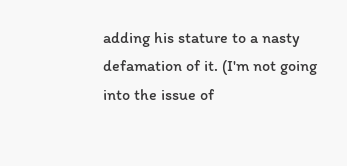adding his stature to a nasty defamation of it. (I'm not going into the issue of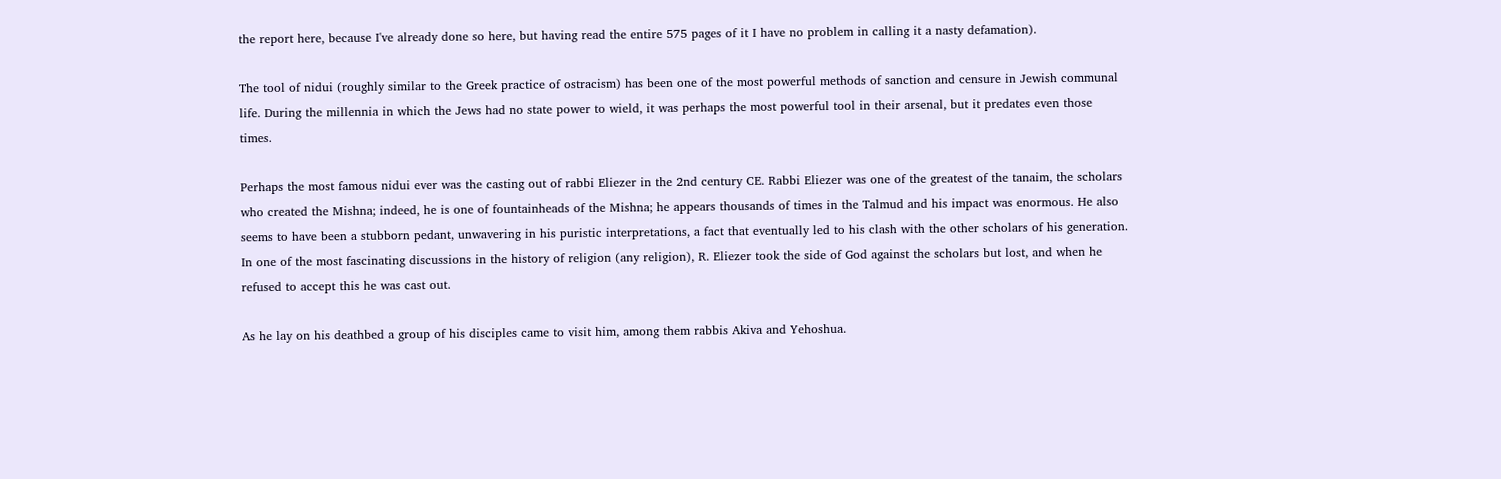the report here, because I've already done so here, but having read the entire 575 pages of it I have no problem in calling it a nasty defamation).

The tool of nidui (roughly similar to the Greek practice of ostracism) has been one of the most powerful methods of sanction and censure in Jewish communal life. During the millennia in which the Jews had no state power to wield, it was perhaps the most powerful tool in their arsenal, but it predates even those times.

Perhaps the most famous nidui ever was the casting out of rabbi Eliezer in the 2nd century CE. Rabbi Eliezer was one of the greatest of the tanaim, the scholars who created the Mishna; indeed, he is one of fountainheads of the Mishna; he appears thousands of times in the Talmud and his impact was enormous. He also seems to have been a stubborn pedant, unwavering in his puristic interpretations, a fact that eventually led to his clash with the other scholars of his generation. In one of the most fascinating discussions in the history of religion (any religion), R. Eliezer took the side of God against the scholars but lost, and when he refused to accept this he was cast out.

As he lay on his deathbed a group of his disciples came to visit him, among them rabbis Akiva and Yehoshua.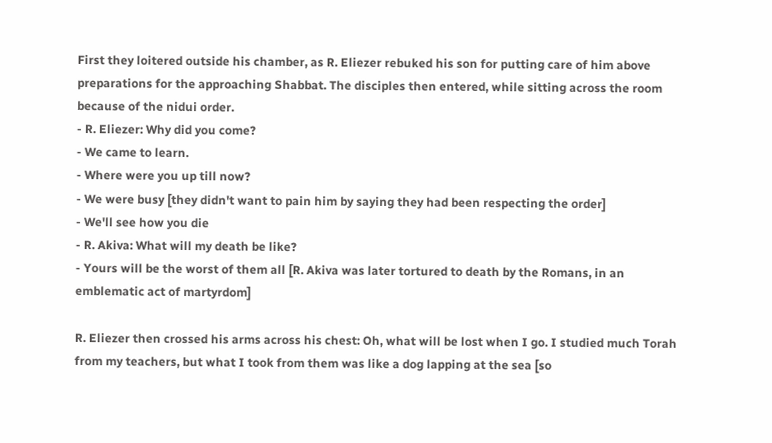First they loitered outside his chamber, as R. Eliezer rebuked his son for putting care of him above preparations for the approaching Shabbat. The disciples then entered, while sitting across the room because of the nidui order.
- R. Eliezer: Why did you come?
- We came to learn.
- Where were you up till now?
- We were busy [they didn't want to pain him by saying they had been respecting the order]
- We'll see how you die
- R. Akiva: What will my death be like?
- Yours will be the worst of them all [R. Akiva was later tortured to death by the Romans, in an emblematic act of martyrdom]

R. Eliezer then crossed his arms across his chest: Oh, what will be lost when I go. I studied much Torah from my teachers, but what I took from them was like a dog lapping at the sea [so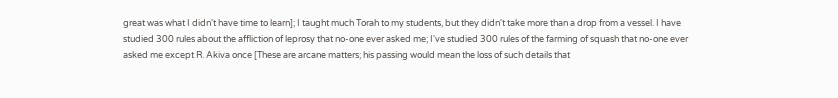great was what I didn't have time to learn]; I taught much Torah to my students, but they didn't take more than a drop from a vessel. I have studied 300 rules about the affliction of leprosy that no-one ever asked me; I've studied 300 rules of the farming of squash that no-one ever asked me except R. Akiva once [These are arcane matters; his passing would mean the loss of such details that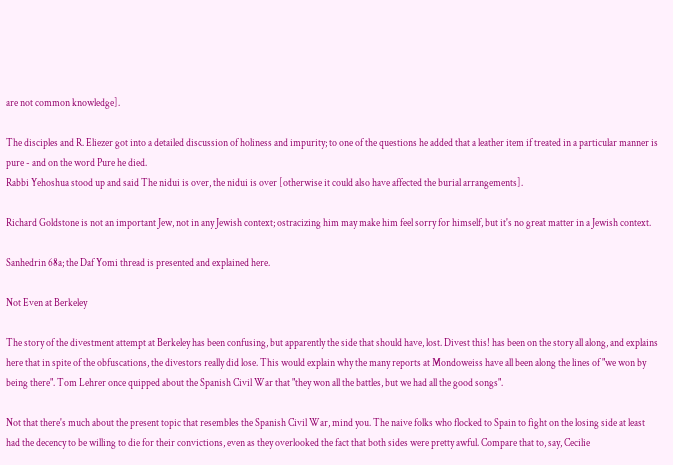are not common knowledge].

The disciples and R. Eliezer got into a detailed discussion of holiness and impurity; to one of the questions he added that a leather item if treated in a particular manner is pure - and on the word Pure he died.
Rabbi Yehoshua stood up and said The nidui is over, the nidui is over [otherwise it could also have affected the burial arrangements].

Richard Goldstone is not an important Jew, not in any Jewish context; ostracizing him may make him feel sorry for himself, but it's no great matter in a Jewish context.

Sanhedrin 68a; the Daf Yomi thread is presented and explained here.

Not Even at Berkeley

The story of the divestment attempt at Berkeley has been confusing, but apparently the side that should have, lost. Divest this! has been on the story all along, and explains here that in spite of the obfuscations, the divestors really did lose. This would explain why the many reports at Mondoweiss have all been along the lines of "we won by being there". Tom Lehrer once quipped about the Spanish Civil War that "they won all the battles, but we had all the good songs".

Not that there's much about the present topic that resembles the Spanish Civil War, mind you. The naive folks who flocked to Spain to fight on the losing side at least had the decency to be willing to die for their convictions, even as they overlooked the fact that both sides were pretty awful. Compare that to, say, Cecilie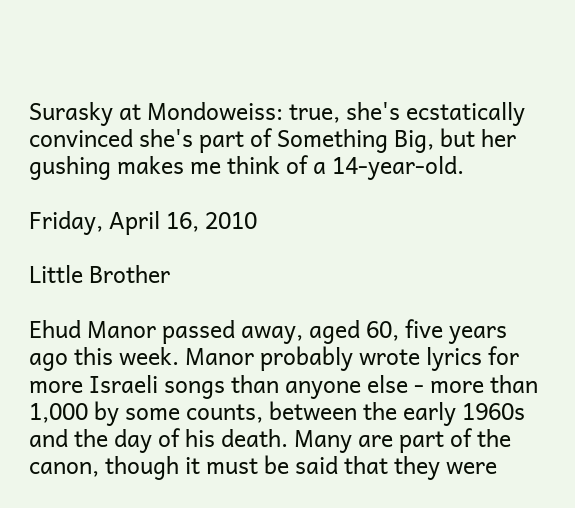Surasky at Mondoweiss: true, she's ecstatically convinced she's part of Something Big, but her gushing makes me think of a 14-year-old.

Friday, April 16, 2010

Little Brother

Ehud Manor passed away, aged 60, five years ago this week. Manor probably wrote lyrics for more Israeli songs than anyone else - more than 1,000 by some counts, between the early 1960s and the day of his death. Many are part of the canon, though it must be said that they were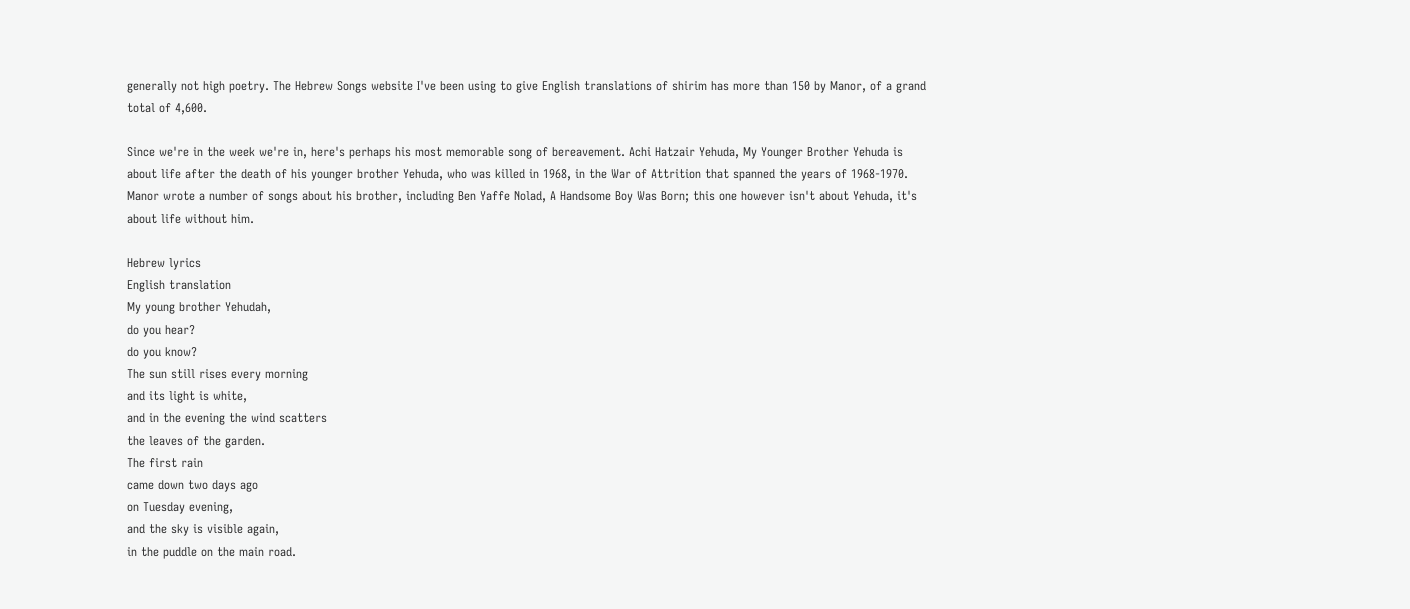generally not high poetry. The Hebrew Songs website I've been using to give English translations of shirim has more than 150 by Manor, of a grand total of 4,600.

Since we're in the week we're in, here's perhaps his most memorable song of bereavement. Achi Hatzair Yehuda, My Younger Brother Yehuda is about life after the death of his younger brother Yehuda, who was killed in 1968, in the War of Attrition that spanned the years of 1968-1970. Manor wrote a number of songs about his brother, including Ben Yaffe Nolad, A Handsome Boy Was Born; this one however isn't about Yehuda, it's about life without him.

Hebrew lyrics
English translation
My young brother Yehudah,
do you hear?
do you know?
The sun still rises every morning
and its light is white,
and in the evening the wind scatters
the leaves of the garden.
The first rain
came down two days ago
on Tuesday evening,
and the sky is visible again,
in the puddle on the main road.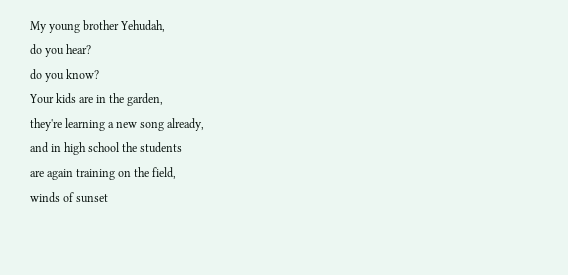My young brother Yehudah,
do you hear?
do you know?
Your kids are in the garden,
they're learning a new song already,
and in high school the students
are again training on the field,
winds of sunset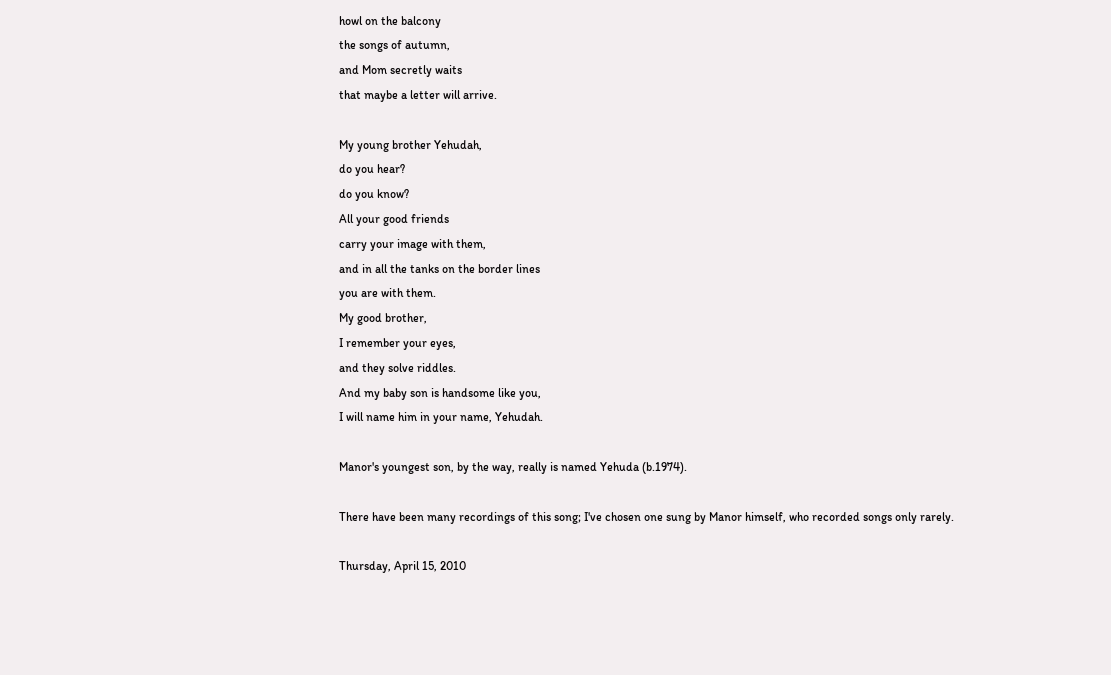howl on the balcony
the songs of autumn,
and Mom secretly waits
that maybe a letter will arrive.

My young brother Yehudah,
do you hear?
do you know?
All your good friends
carry your image with them,
and in all the tanks on the border lines
you are with them.
My good brother,
I remember your eyes,
and they solve riddles.
And my baby son is handsome like you,
I will name him in your name, Yehudah.

Manor's youngest son, by the way, really is named Yehuda (b.1974).

There have been many recordings of this song; I've chosen one sung by Manor himself, who recorded songs only rarely.

Thursday, April 15, 2010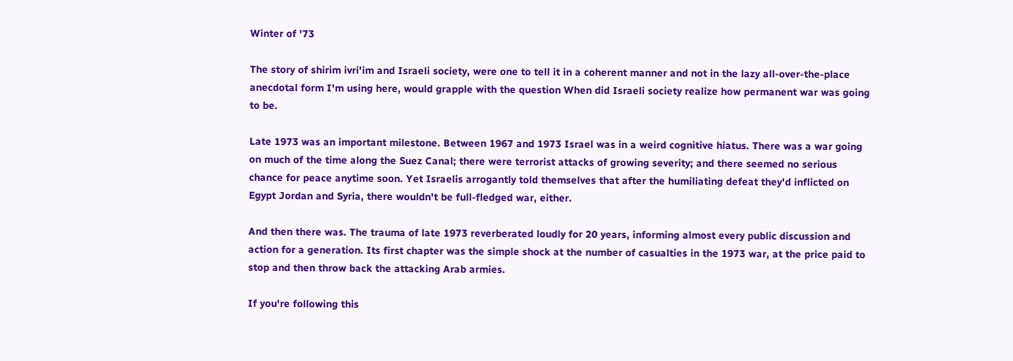Winter of '73

The story of shirim ivri'im and Israeli society, were one to tell it in a coherent manner and not in the lazy all-over-the-place anecdotal form I'm using here, would grapple with the question When did Israeli society realize how permanent war was going to be.

Late 1973 was an important milestone. Between 1967 and 1973 Israel was in a weird cognitive hiatus. There was a war going on much of the time along the Suez Canal; there were terrorist attacks of growing severity; and there seemed no serious chance for peace anytime soon. Yet Israelis arrogantly told themselves that after the humiliating defeat they'd inflicted on Egypt Jordan and Syria, there wouldn't be full-fledged war, either.

And then there was. The trauma of late 1973 reverberated loudly for 20 years, informing almost every public discussion and action for a generation. Its first chapter was the simple shock at the number of casualties in the 1973 war, at the price paid to stop and then throw back the attacking Arab armies.

If you're following this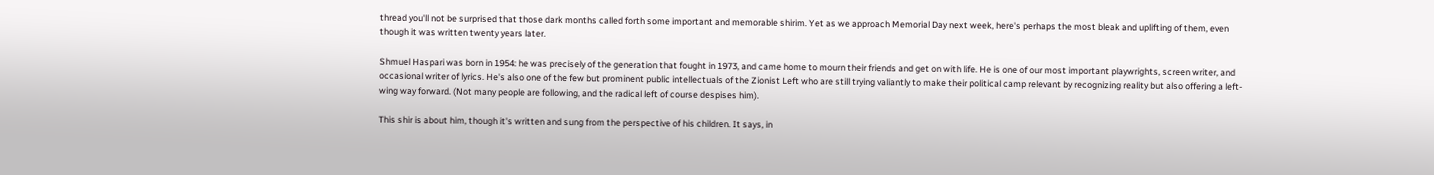thread you'll not be surprised that those dark months called forth some important and memorable shirim. Yet as we approach Memorial Day next week, here's perhaps the most bleak and uplifting of them, even though it was written twenty years later.

Shmuel Haspari was born in 1954: he was precisely of the generation that fought in 1973, and came home to mourn their friends and get on with life. He is one of our most important playwrights, screen writer, and occasional writer of lyrics. He's also one of the few but prominent public intellectuals of the Zionist Left who are still trying valiantly to make their political camp relevant by recognizing reality but also offering a left-wing way forward. (Not many people are following, and the radical left of course despises him).

This shir is about him, though it's written and sung from the perspective of his children. It says, in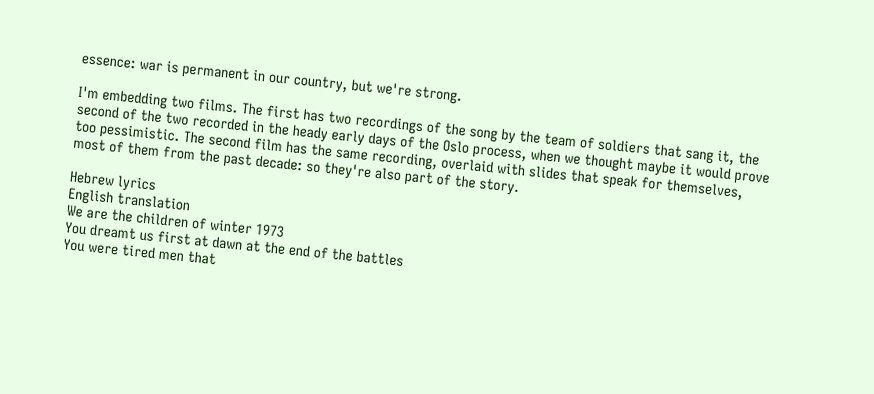essence: war is permanent in our country, but we're strong.

I'm embedding two films. The first has two recordings of the song by the team of soldiers that sang it, the second of the two recorded in the heady early days of the Oslo process, when we thought maybe it would prove too pessimistic. The second film has the same recording, overlaid with slides that speak for themselves, most of them from the past decade: so they're also part of the story.

Hebrew lyrics
English translation
We are the children of winter 1973
You dreamt us first at dawn at the end of the battles
You were tired men that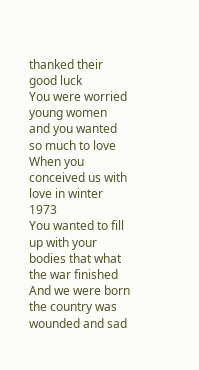thanked their good luck
You were worried young women and you wanted so much to love
When you conceived us with love in winter 1973
You wanted to fill up with your bodies that what the war finished
And we were born the country was wounded and sad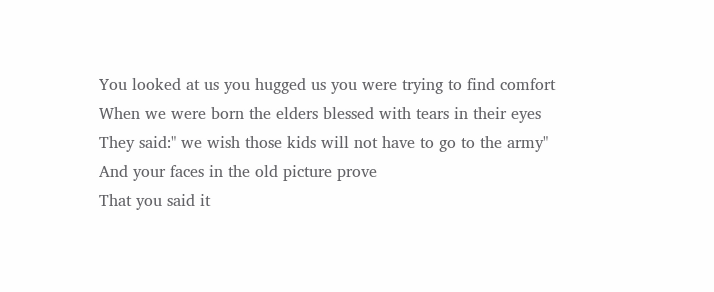You looked at us you hugged us you were trying to find comfort
When we were born the elders blessed with tears in their eyes
They said:" we wish those kids will not have to go to the army"
And your faces in the old picture prove
That you said it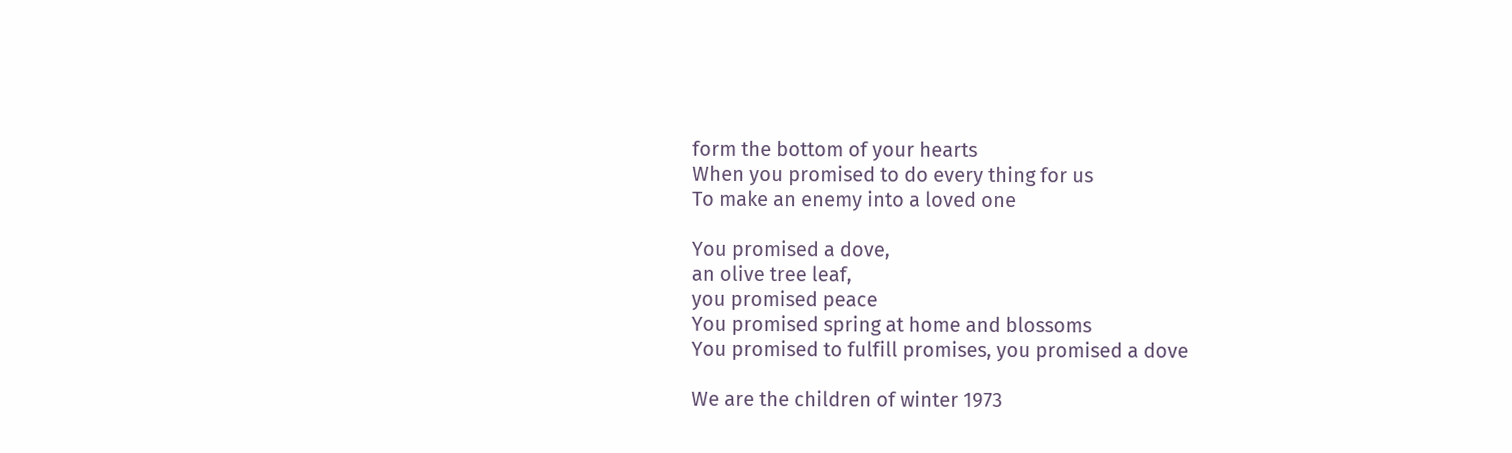form the bottom of your hearts
When you promised to do every thing for us
To make an enemy into a loved one

You promised a dove,
an olive tree leaf,
you promised peace
You promised spring at home and blossoms
You promised to fulfill promises, you promised a dove

We are the children of winter 1973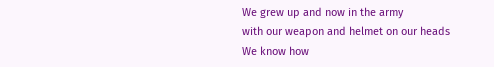We grew up and now in the army
with our weapon and helmet on our heads
We know how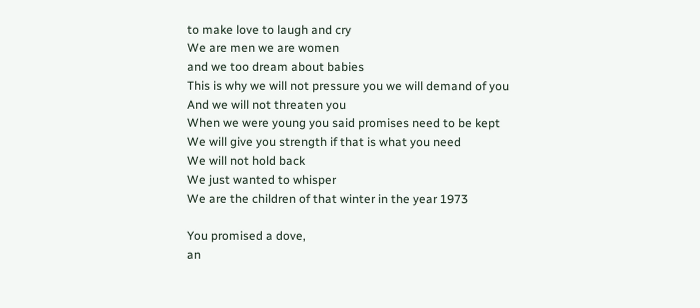to make love to laugh and cry
We are men we are women
and we too dream about babies
This is why we will not pressure you we will demand of you
And we will not threaten you
When we were young you said promises need to be kept
We will give you strength if that is what you need
We will not hold back
We just wanted to whisper
We are the children of that winter in the year 1973

You promised a dove,
an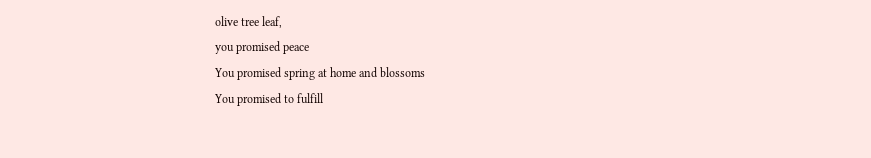olive tree leaf,
you promised peace
You promised spring at home and blossoms
You promised to fulfill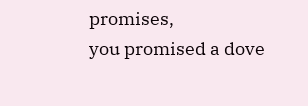promises,
you promised a dove